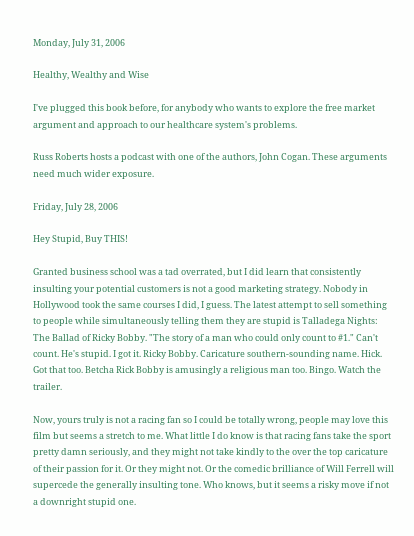Monday, July 31, 2006

Healthy, Wealthy and Wise

I've plugged this book before, for anybody who wants to explore the free market argument and approach to our healthcare system's problems.

Russ Roberts hosts a podcast with one of the authors, John Cogan. These arguments need much wider exposure.

Friday, July 28, 2006

Hey Stupid, Buy THIS!

Granted business school was a tad overrated, but I did learn that consistently insulting your potential customers is not a good marketing strategy. Nobody in Hollywood took the same courses I did, I guess. The latest attempt to sell something to people while simultaneously telling them they are stupid is Talladega Nights: The Ballad of Ricky Bobby. "The story of a man who could only count to #1." Can't count. He's stupid. I got it. Ricky Bobby. Caricature southern-sounding name. Hick. Got that too. Betcha Rick Bobby is amusingly a religious man too. Bingo. Watch the trailer.

Now, yours truly is not a racing fan so I could be totally wrong, people may love this film but seems a stretch to me. What little I do know is that racing fans take the sport pretty damn seriously, and they might not take kindly to the over the top caricature of their passion for it. Or they might not. Or the comedic brilliance of Will Ferrell will supercede the generally insulting tone. Who knows, but it seems a risky move if not a downright stupid one.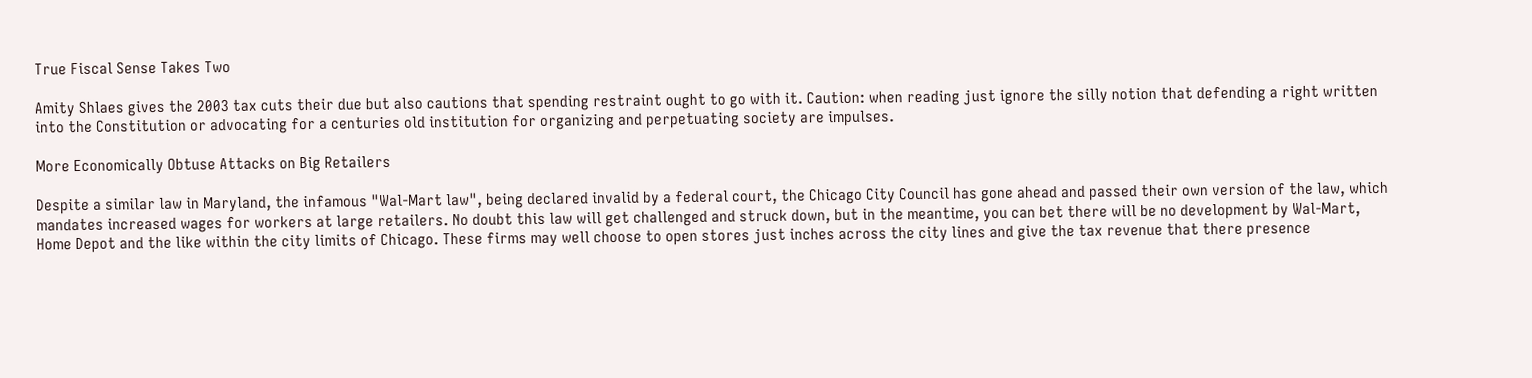True Fiscal Sense Takes Two

Amity Shlaes gives the 2003 tax cuts their due but also cautions that spending restraint ought to go with it. Caution: when reading just ignore the silly notion that defending a right written into the Constitution or advocating for a centuries old institution for organizing and perpetuating society are impulses.

More Economically Obtuse Attacks on Big Retailers

Despite a similar law in Maryland, the infamous "Wal-Mart law", being declared invalid by a federal court, the Chicago City Council has gone ahead and passed their own version of the law, which mandates increased wages for workers at large retailers. No doubt this law will get challenged and struck down, but in the meantime, you can bet there will be no development by Wal-Mart, Home Depot and the like within the city limits of Chicago. These firms may well choose to open stores just inches across the city lines and give the tax revenue that there presence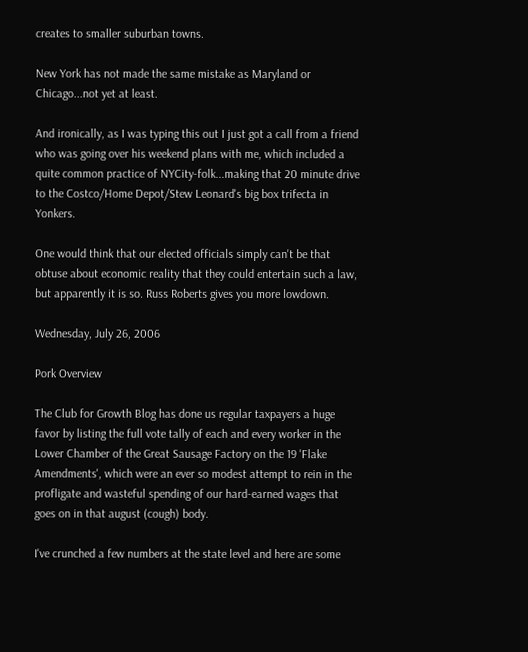creates to smaller suburban towns.

New York has not made the same mistake as Maryland or Chicago...not yet at least.

And ironically, as I was typing this out I just got a call from a friend who was going over his weekend plans with me, which included a quite common practice of NYCity-folk...making that 20 minute drive to the Costco/Home Depot/Stew Leonard's big box trifecta in Yonkers.

One would think that our elected officials simply can't be that obtuse about economic reality that they could entertain such a law, but apparently it is so. Russ Roberts gives you more lowdown.

Wednesday, July 26, 2006

Pork Overview

The Club for Growth Blog has done us regular taxpayers a huge favor by listing the full vote tally of each and every worker in the Lower Chamber of the Great Sausage Factory on the 19 'Flake Amendments', which were an ever so modest attempt to rein in the profligate and wasteful spending of our hard-earned wages that goes on in that august (cough) body.

I've crunched a few numbers at the state level and here are some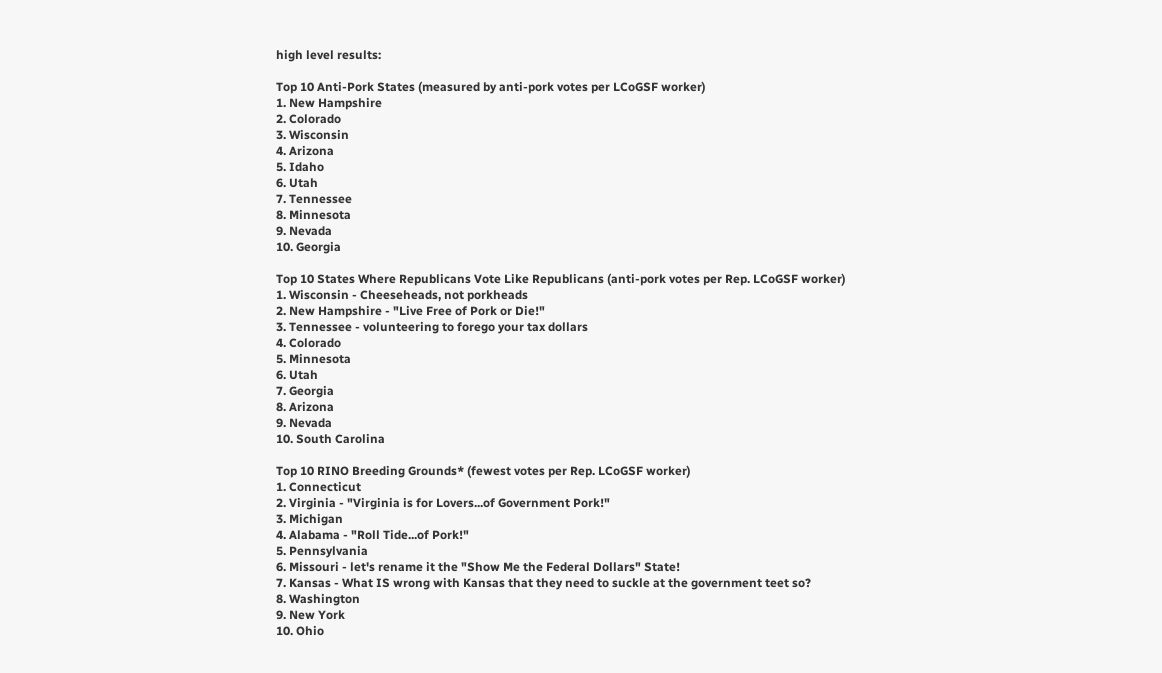high level results:

Top 10 Anti-Pork States (measured by anti-pork votes per LCoGSF worker)
1. New Hampshire
2. Colorado
3. Wisconsin
4. Arizona
5. Idaho
6. Utah
7. Tennessee
8. Minnesota
9. Nevada
10. Georgia

Top 10 States Where Republicans Vote Like Republicans (anti-pork votes per Rep. LCoGSF worker)
1. Wisconsin - Cheeseheads, not porkheads
2. New Hampshire - "Live Free of Pork or Die!"
3. Tennessee - volunteering to forego your tax dollars
4. Colorado
5. Minnesota
6. Utah
7. Georgia
8. Arizona
9. Nevada
10. South Carolina

Top 10 RINO Breeding Grounds* (fewest votes per Rep. LCoGSF worker)
1. Connecticut
2. Virginia - "Virginia is for Lovers...of Government Pork!"
3. Michigan
4. Alabama - "Roll Tide...of Pork!"
5. Pennsylvania
6. Missouri - let's rename it the "Show Me the Federal Dollars" State!
7. Kansas - What IS wrong with Kansas that they need to suckle at the government teet so?
8. Washington
9. New York
10. Ohio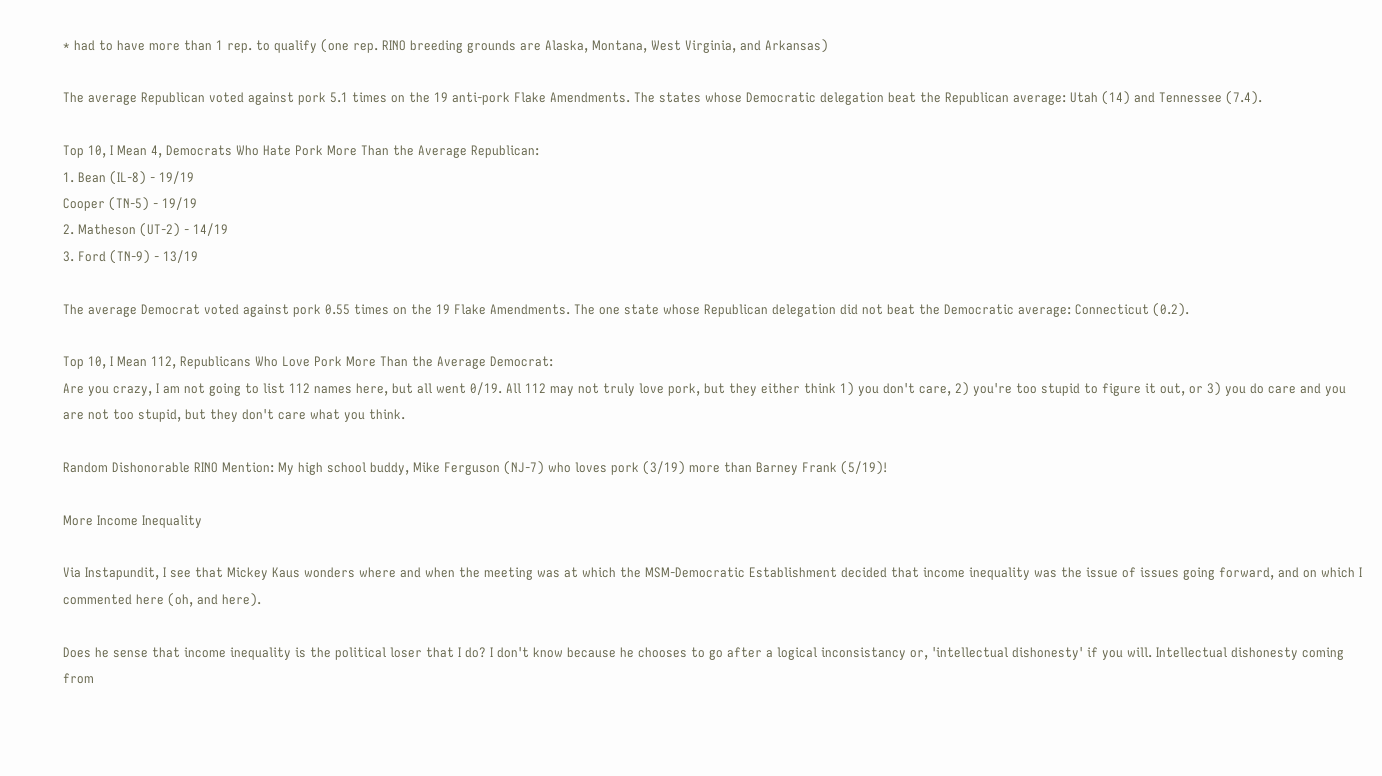* had to have more than 1 rep. to qualify (one rep. RINO breeding grounds are Alaska, Montana, West Virginia, and Arkansas)

The average Republican voted against pork 5.1 times on the 19 anti-pork Flake Amendments. The states whose Democratic delegation beat the Republican average: Utah (14) and Tennessee (7.4).

Top 10, I Mean 4, Democrats Who Hate Pork More Than the Average Republican:
1. Bean (IL-8) - 19/19
Cooper (TN-5) - 19/19
2. Matheson (UT-2) - 14/19
3. Ford (TN-9) - 13/19

The average Democrat voted against pork 0.55 times on the 19 Flake Amendments. The one state whose Republican delegation did not beat the Democratic average: Connecticut (0.2).

Top 10, I Mean 112, Republicans Who Love Pork More Than the Average Democrat:
Are you crazy, I am not going to list 112 names here, but all went 0/19. All 112 may not truly love pork, but they either think 1) you don't care, 2) you're too stupid to figure it out, or 3) you do care and you are not too stupid, but they don't care what you think.

Random Dishonorable RINO Mention: My high school buddy, Mike Ferguson (NJ-7) who loves pork (3/19) more than Barney Frank (5/19)!

More Income Inequality

Via Instapundit, I see that Mickey Kaus wonders where and when the meeting was at which the MSM-Democratic Establishment decided that income inequality was the issue of issues going forward, and on which I commented here (oh, and here).

Does he sense that income inequality is the political loser that I do? I don't know because he chooses to go after a logical inconsistancy or, 'intellectual dishonesty' if you will. Intellectual dishonesty coming from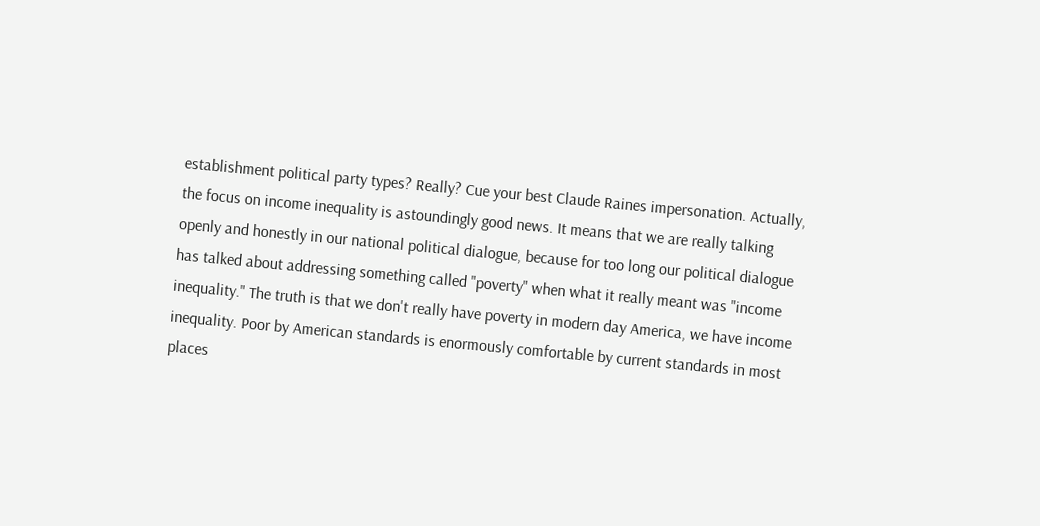establishment political party types? Really? Cue your best Claude Raines impersonation. Actually, the focus on income inequality is astoundingly good news. It means that we are really talking openly and honestly in our national political dialogue, because for too long our political dialogue has talked about addressing something called "poverty" when what it really meant was "income inequality." The truth is that we don't really have poverty in modern day America, we have income inequality. Poor by American standards is enormously comfortable by current standards in most places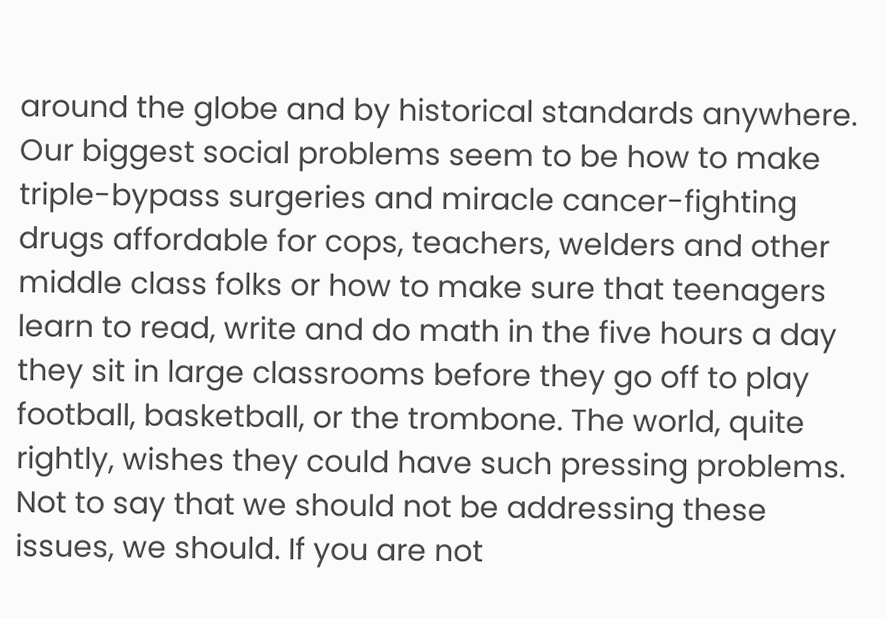around the globe and by historical standards anywhere. Our biggest social problems seem to be how to make triple-bypass surgeries and miracle cancer-fighting drugs affordable for cops, teachers, welders and other middle class folks or how to make sure that teenagers learn to read, write and do math in the five hours a day they sit in large classrooms before they go off to play football, basketball, or the trombone. The world, quite rightly, wishes they could have such pressing problems. Not to say that we should not be addressing these issues, we should. If you are not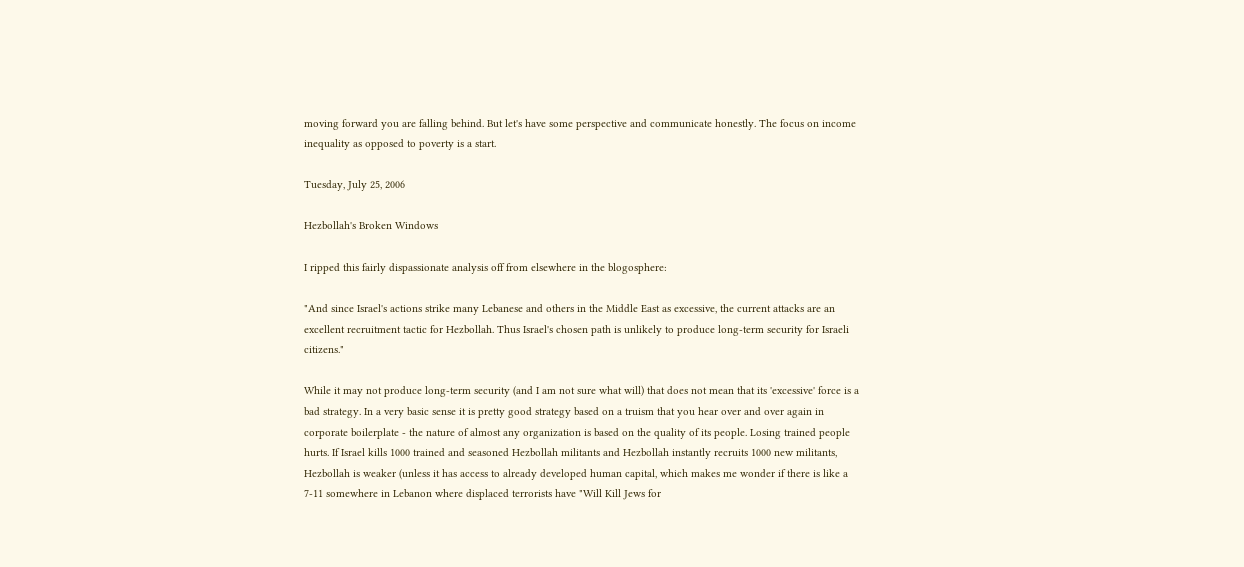moving forward you are falling behind. But let's have some perspective and communicate honestly. The focus on income inequality as opposed to poverty is a start.

Tuesday, July 25, 2006

Hezbollah's Broken Windows

I ripped this fairly dispassionate analysis off from elsewhere in the blogosphere:

"And since Israel's actions strike many Lebanese and others in the Middle East as excessive, the current attacks are an excellent recruitment tactic for Hezbollah. Thus Israel's chosen path is unlikely to produce long-term security for Israeli citizens."

While it may not produce long-term security (and I am not sure what will) that does not mean that its 'excessive' force is a bad strategy. In a very basic sense it is pretty good strategy based on a truism that you hear over and over again in corporate boilerplate - the nature of almost any organization is based on the quality of its people. Losing trained people hurts. If Israel kills 1000 trained and seasoned Hezbollah militants and Hezbollah instantly recruits 1000 new militants, Hezbollah is weaker (unless it has access to already developed human capital, which makes me wonder if there is like a 7-11 somewhere in Lebanon where displaced terrorists have "Will Kill Jews for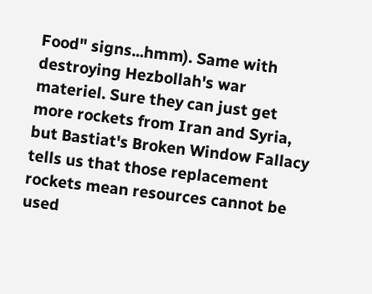Food" signs...hmm). Same with destroying Hezbollah's war materiel. Sure they can just get more rockets from Iran and Syria, but Bastiat's Broken Window Fallacy tells us that those replacement rockets mean resources cannot be used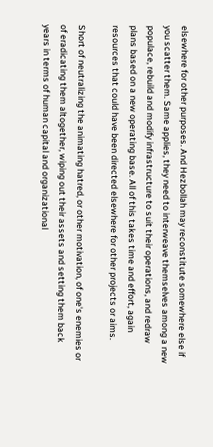elsewhere for other purposes. And Hezbollah may reconstitute somewhere else if you scatter them. Same applies, they need to interweave themselves among a new populace, rebuild and modify infrastructure to suit their operations, and redraw plans based on a new operating base. All of this takes time and effort, again resources that could have been directed elsewhere for other projects or aims.

Short of neutralizing the animating hatred, or other motivation, of one's enemies or of eradicating them altogether, wiping out their assets and setting them back years in terms of human capital and organizational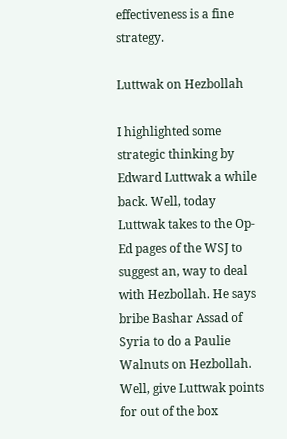effectiveness is a fine strategy.

Luttwak on Hezbollah

I highlighted some strategic thinking by Edward Luttwak a while back. Well, today Luttwak takes to the Op-Ed pages of the WSJ to suggest an, way to deal with Hezbollah. He says bribe Bashar Assad of Syria to do a Paulie Walnuts on Hezbollah. Well, give Luttwak points for out of the box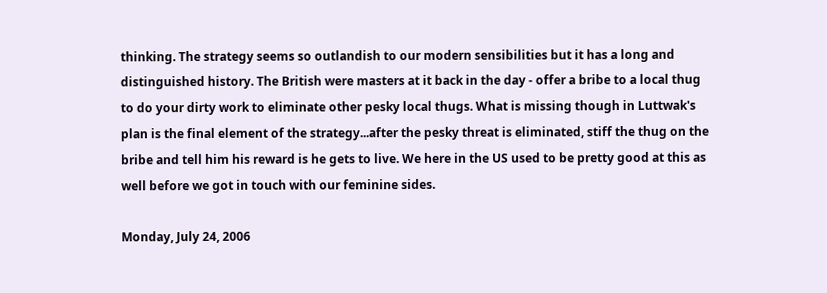thinking. The strategy seems so outlandish to our modern sensibilities but it has a long and distinguished history. The British were masters at it back in the day - offer a bribe to a local thug to do your dirty work to eliminate other pesky local thugs. What is missing though in Luttwak's plan is the final element of the strategy...after the pesky threat is eliminated, stiff the thug on the bribe and tell him his reward is he gets to live. We here in the US used to be pretty good at this as well before we got in touch with our feminine sides.

Monday, July 24, 2006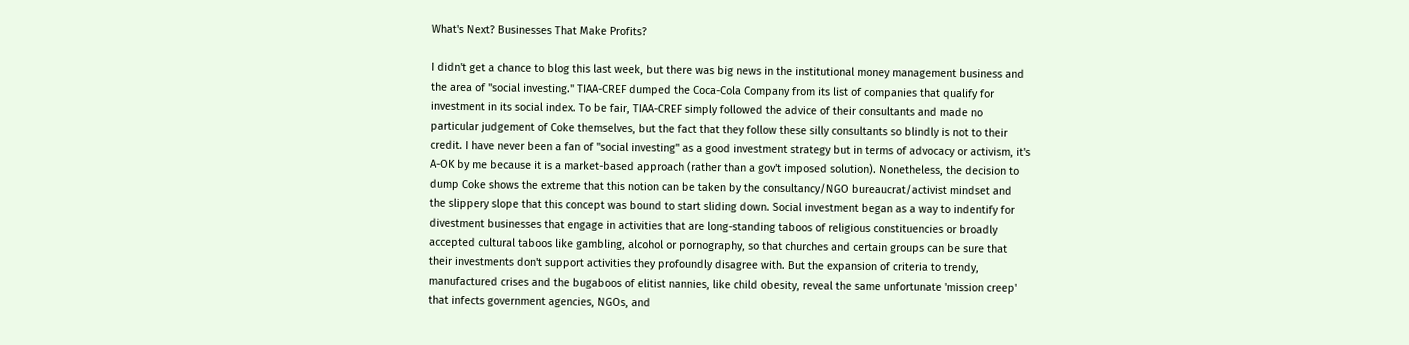What's Next? Businesses That Make Profits?

I didn't get a chance to blog this last week, but there was big news in the institutional money management business and the area of "social investing." TIAA-CREF dumped the Coca-Cola Company from its list of companies that qualify for investment in its social index. To be fair, TIAA-CREF simply followed the advice of their consultants and made no particular judgement of Coke themselves, but the fact that they follow these silly consultants so blindly is not to their credit. I have never been a fan of "social investing" as a good investment strategy but in terms of advocacy or activism, it's A-OK by me because it is a market-based approach (rather than a gov't imposed solution). Nonetheless, the decision to dump Coke shows the extreme that this notion can be taken by the consultancy/NGO bureaucrat/activist mindset and the slippery slope that this concept was bound to start sliding down. Social investment began as a way to indentify for divestment businesses that engage in activities that are long-standing taboos of religious constituencies or broadly accepted cultural taboos like gambling, alcohol or pornography, so that churches and certain groups can be sure that their investments don't support activities they profoundly disagree with. But the expansion of criteria to trendy, manufactured crises and the bugaboos of elitist nannies, like child obesity, reveal the same unfortunate 'mission creep' that infects government agencies, NGOs, and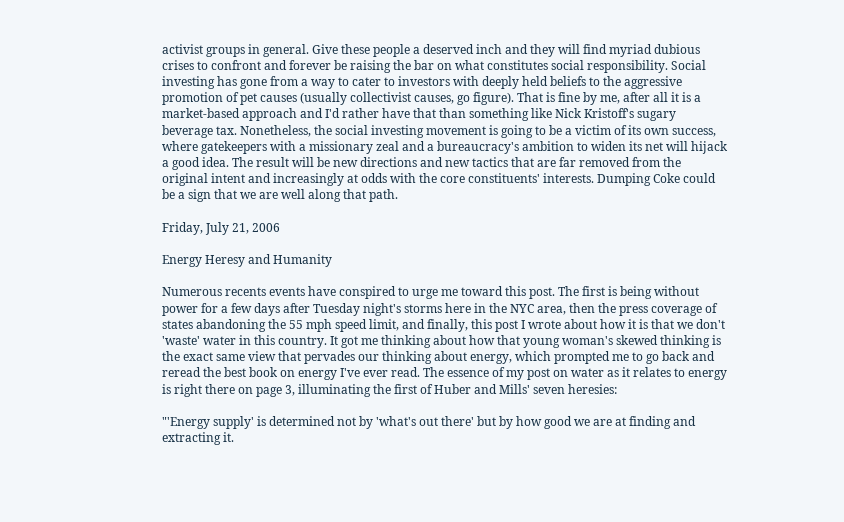activist groups in general. Give these people a deserved inch and they will find myriad dubious crises to confront and forever be raising the bar on what constitutes social responsibility. Social investing has gone from a way to cater to investors with deeply held beliefs to the aggressive promotion of pet causes (usually collectivist causes, go figure). That is fine by me, after all it is a market-based approach and I'd rather have that than something like Nick Kristoff's sugary beverage tax. Nonetheless, the social investing movement is going to be a victim of its own success, where gatekeepers with a missionary zeal and a bureaucracy's ambition to widen its net will hijack a good idea. The result will be new directions and new tactics that are far removed from the original intent and increasingly at odds with the core constituents' interests. Dumping Coke could be a sign that we are well along that path.

Friday, July 21, 2006

Energy Heresy and Humanity

Numerous recents events have conspired to urge me toward this post. The first is being without power for a few days after Tuesday night's storms here in the NYC area, then the press coverage of states abandoning the 55 mph speed limit, and finally, this post I wrote about how it is that we don't 'waste' water in this country. It got me thinking about how that young woman's skewed thinking is the exact same view that pervades our thinking about energy, which prompted me to go back and reread the best book on energy I've ever read. The essence of my post on water as it relates to energy is right there on page 3, illuminating the first of Huber and Mills' seven heresies:

"'Energy supply' is determined not by 'what's out there' but by how good we are at finding and extracting it.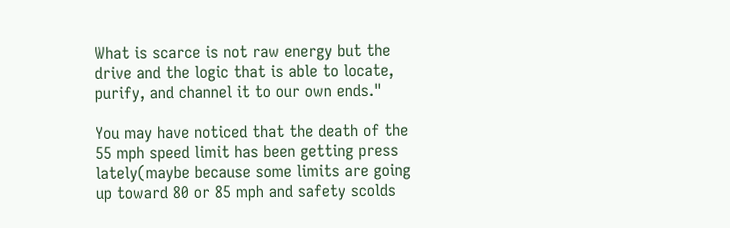What is scarce is not raw energy but the drive and the logic that is able to locate, purify, and channel it to our own ends."

You may have noticed that the death of the 55 mph speed limit has been getting press lately(maybe because some limits are going up toward 80 or 85 mph and safety scolds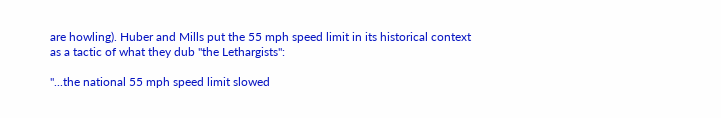are howling). Huber and Mills put the 55 mph speed limit in its historical context as a tactic of what they dub "the Lethargists":

"...the national 55 mph speed limit slowed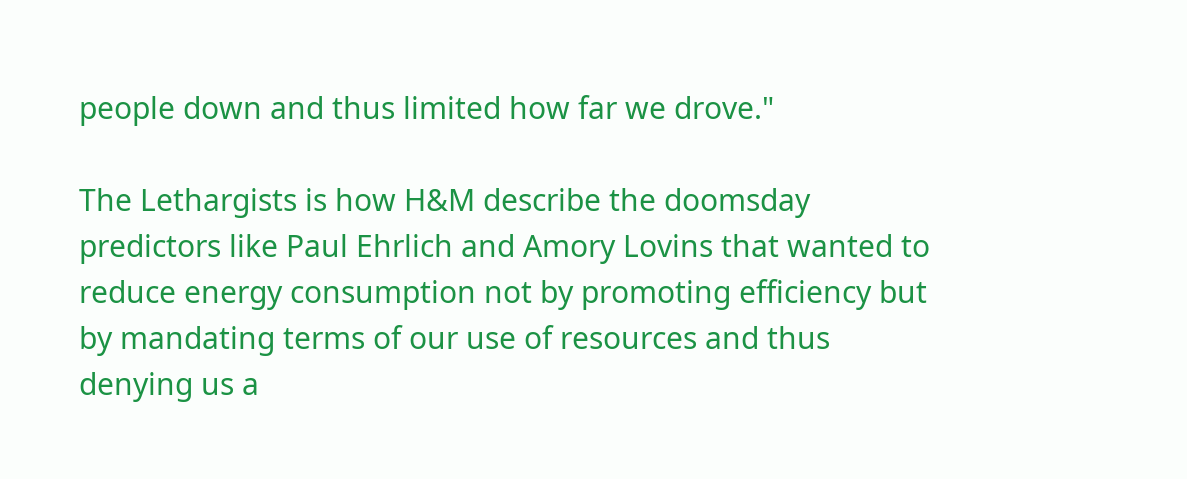people down and thus limited how far we drove."

The Lethargists is how H&M describe the doomsday predictors like Paul Ehrlich and Amory Lovins that wanted to reduce energy consumption not by promoting efficiency but by mandating terms of our use of resources and thus denying us a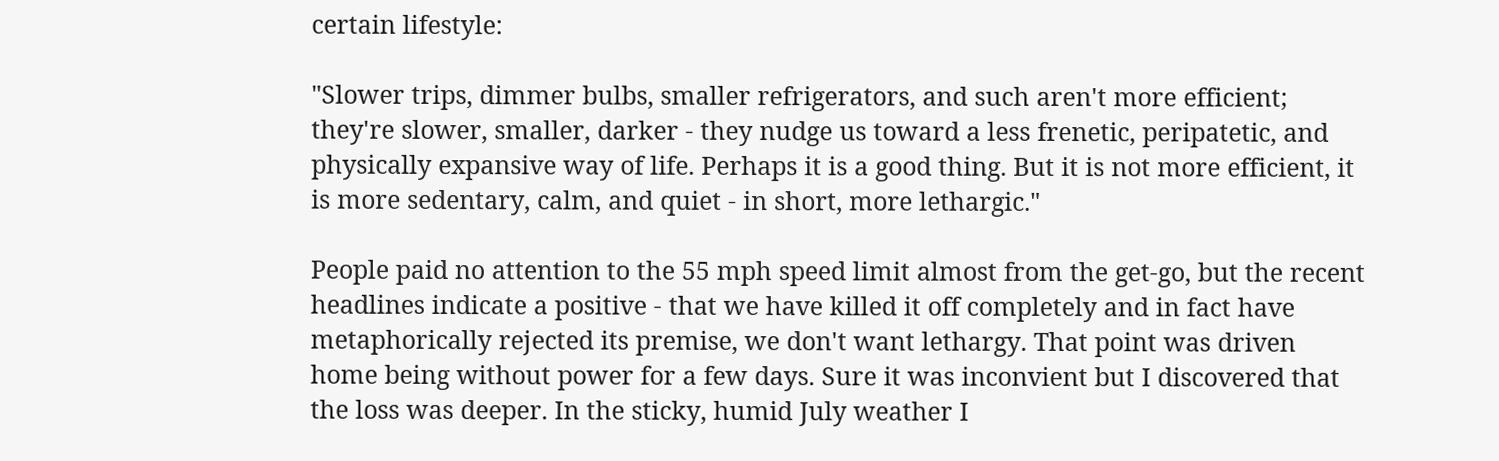certain lifestyle:

"Slower trips, dimmer bulbs, smaller refrigerators, and such aren't more efficient; they're slower, smaller, darker - they nudge us toward a less frenetic, peripatetic, and physically expansive way of life. Perhaps it is a good thing. But it is not more efficient, it is more sedentary, calm, and quiet - in short, more lethargic."

People paid no attention to the 55 mph speed limit almost from the get-go, but the recent headlines indicate a positive - that we have killed it off completely and in fact have metaphorically rejected its premise, we don't want lethargy. That point was driven home being without power for a few days. Sure it was inconvient but I discovered that the loss was deeper. In the sticky, humid July weather I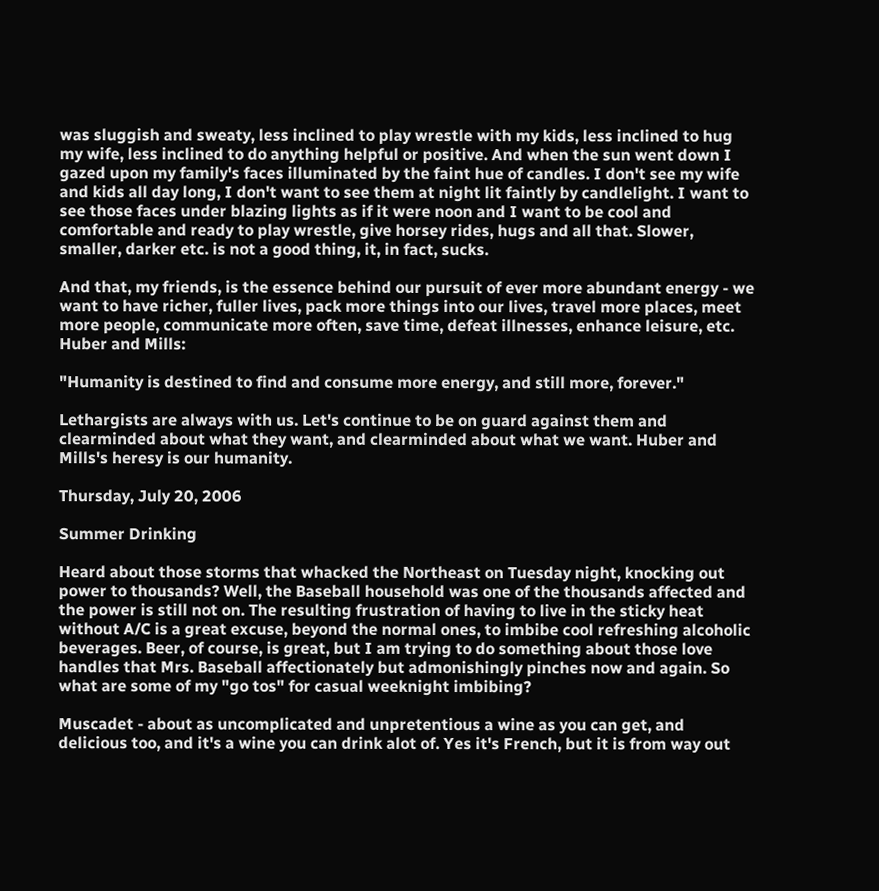was sluggish and sweaty, less inclined to play wrestle with my kids, less inclined to hug my wife, less inclined to do anything helpful or positive. And when the sun went down I gazed upon my family's faces illuminated by the faint hue of candles. I don't see my wife and kids all day long, I don't want to see them at night lit faintly by candlelight. I want to see those faces under blazing lights as if it were noon and I want to be cool and comfortable and ready to play wrestle, give horsey rides, hugs and all that. Slower, smaller, darker etc. is not a good thing, it, in fact, sucks.

And that, my friends, is the essence behind our pursuit of ever more abundant energy - we want to have richer, fuller lives, pack more things into our lives, travel more places, meet more people, communicate more often, save time, defeat illnesses, enhance leisure, etc. Huber and Mills:

"Humanity is destined to find and consume more energy, and still more, forever."

Lethargists are always with us. Let's continue to be on guard against them and clearminded about what they want, and clearminded about what we want. Huber and Mills's heresy is our humanity.

Thursday, July 20, 2006

Summer Drinking

Heard about those storms that whacked the Northeast on Tuesday night, knocking out power to thousands? Well, the Baseball household was one of the thousands affected and the power is still not on. The resulting frustration of having to live in the sticky heat without A/C is a great excuse, beyond the normal ones, to imbibe cool refreshing alcoholic beverages. Beer, of course, is great, but I am trying to do something about those love handles that Mrs. Baseball affectionately but admonishingly pinches now and again. So what are some of my "go tos" for casual weeknight imbibing?

Muscadet - about as uncomplicated and unpretentious a wine as you can get, and delicious too, and it's a wine you can drink alot of. Yes it's French, but it is from way out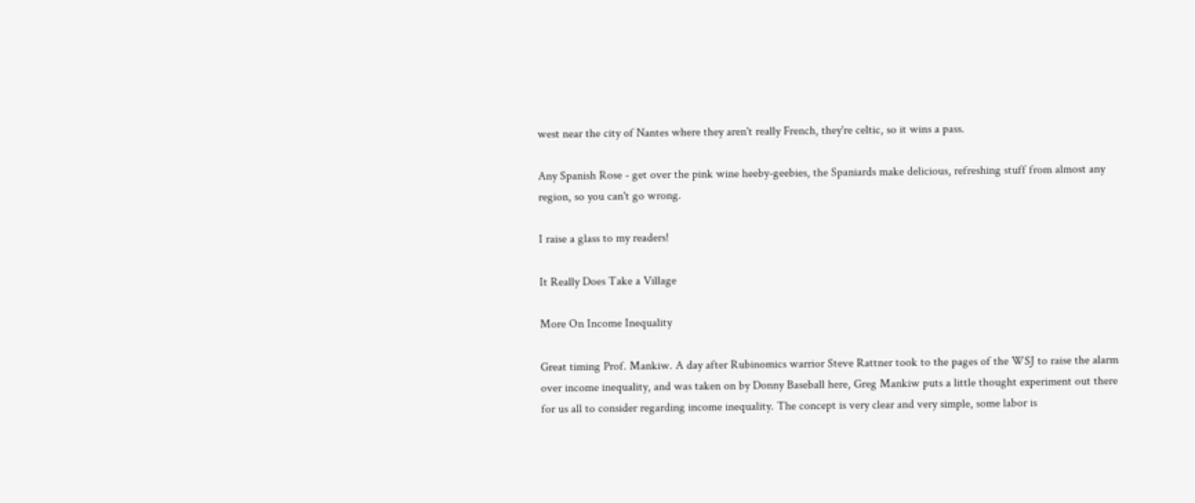west near the city of Nantes where they aren't really French, they're celtic, so it wins a pass.

Any Spanish Rose - get over the pink wine heeby-geebies, the Spaniards make delicious, refreshing stuff from almost any region, so you can't go wrong.

I raise a glass to my readers!

It Really Does Take a Village

More On Income Inequality

Great timing Prof. Mankiw. A day after Rubinomics warrior Steve Rattner took to the pages of the WSJ to raise the alarm over income inequality, and was taken on by Donny Baseball here, Greg Mankiw puts a little thought experiment out there for us all to consider regarding income inequality. The concept is very clear and very simple, some labor is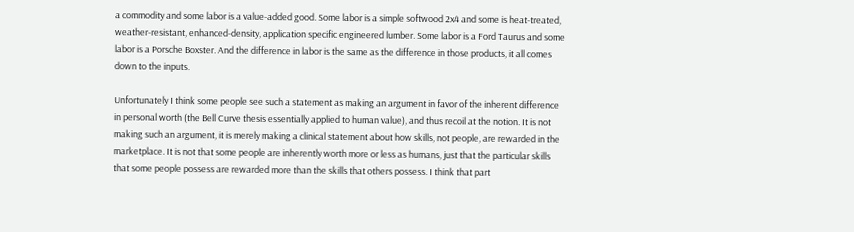a commodity and some labor is a value-added good. Some labor is a simple softwood 2x4 and some is heat-treated, weather-resistant, enhanced-density, application specific engineered lumber. Some labor is a Ford Taurus and some labor is a Porsche Boxster. And the difference in labor is the same as the difference in those products, it all comes down to the inputs.

Unfortunately I think some people see such a statement as making an argument in favor of the inherent difference in personal worth (the Bell Curve thesis essentially applied to human value), and thus recoil at the notion. It is not making such an argument, it is merely making a clinical statement about how skills, not people, are rewarded in the marketplace. It is not that some people are inherently worth more or less as humans, just that the particular skills that some people possess are rewarded more than the skills that others possess. I think that part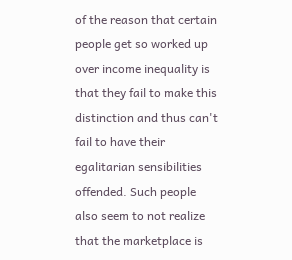of the reason that certain people get so worked up over income inequality is that they fail to make this distinction and thus can't fail to have their egalitarian sensibilities offended. Such people also seem to not realize that the marketplace is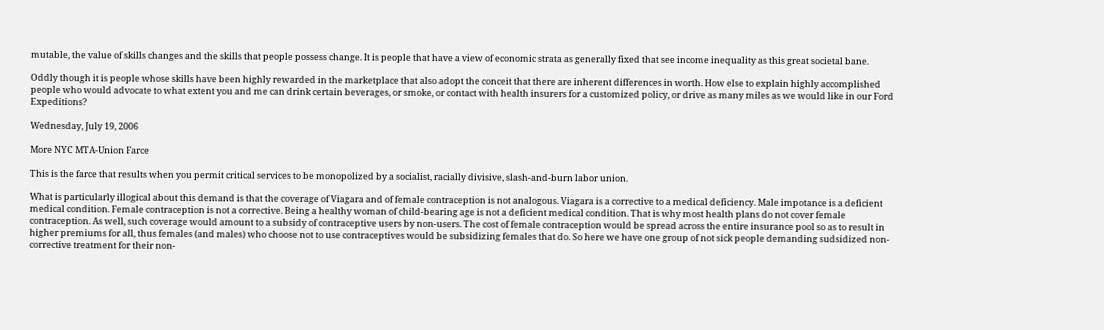mutable, the value of skills changes and the skills that people possess change. It is people that have a view of economic strata as generally fixed that see income inequality as this great societal bane.

Oddly though it is people whose skills have been highly rewarded in the marketplace that also adopt the conceit that there are inherent differences in worth. How else to explain highly accomplished people who would advocate to what extent you and me can drink certain beverages, or smoke, or contact with health insurers for a customized policy, or drive as many miles as we would like in our Ford Expeditions?

Wednesday, July 19, 2006

More NYC MTA-Union Farce

This is the farce that results when you permit critical services to be monopolized by a socialist, racially divisive, slash-and-burn labor union.

What is particularly illogical about this demand is that the coverage of Viagara and of female contraception is not analogous. Viagara is a corrective to a medical deficiency. Male impotance is a deficient medical condition. Female contraception is not a corrective. Being a healthy woman of child-bearing age is not a deficient medical condition. That is why most health plans do not cover female contraception. As well, such coverage would amount to a subsidy of contraceptive users by non-users. The cost of female contraception would be spread across the entire insurance pool so as to result in higher premiums for all, thus females (and males) who choose not to use contraceptives would be subsidizing females that do. So here we have one group of not sick people demanding sudsidized non-corrective treatment for their non-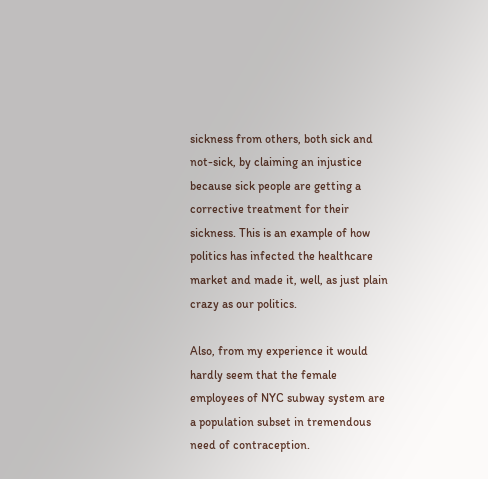sickness from others, both sick and not-sick, by claiming an injustice because sick people are getting a corrective treatment for their sickness. This is an example of how politics has infected the healthcare market and made it, well, as just plain crazy as our politics.

Also, from my experience it would hardly seem that the female employees of NYC subway system are a population subset in tremendous need of contraception.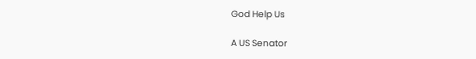God Help Us

A US Senator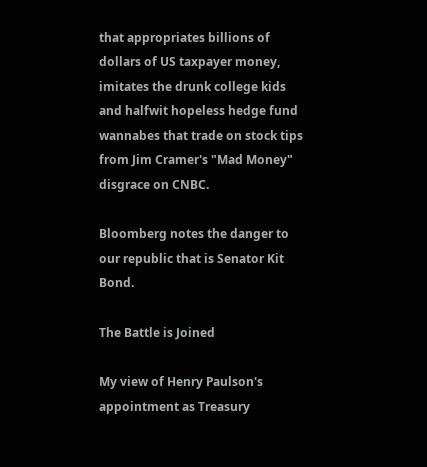that appropriates billions of dollars of US taxpayer money, imitates the drunk college kids and halfwit hopeless hedge fund wannabes that trade on stock tips from Jim Cramer's "Mad Money" disgrace on CNBC.

Bloomberg notes the danger to our republic that is Senator Kit Bond.

The Battle is Joined

My view of Henry Paulson's appointment as Treasury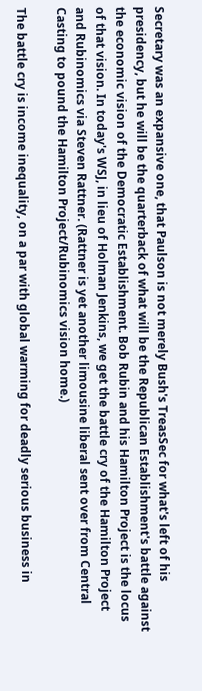Secretary was an expansive one, that Paulson is not merely Bush's TreasSec for what's left of his presidency, but he will be the quarterback of what will be the Republican Establishment's battle against the economic vision of the Democratic Establishment. Bob Rubin and his Hamilton Project is the locus of that vision. In today's WSJ, in lieu of Holman Jenkins, we get the battle cry of the Hamilton Project and Rubinomics via Steven Rattner. (Rattner is yet another limousine liberal sent over from Central Casting to pound the Hamilton Project/Rubinomics vision home.)

The battle cry is income inequality, on a par with global warming for deadly serious business in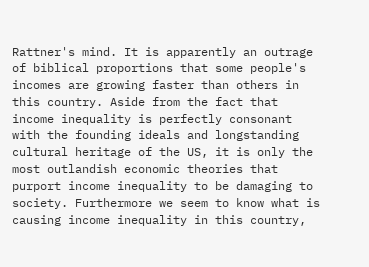Rattner's mind. It is apparently an outrage of biblical proportions that some people's incomes are growing faster than others in this country. Aside from the fact that income inequality is perfectly consonant with the founding ideals and longstanding cultural heritage of the US, it is only the most outlandish economic theories that purport income inequality to be damaging to society. Furthermore we seem to know what is causing income inequality in this country,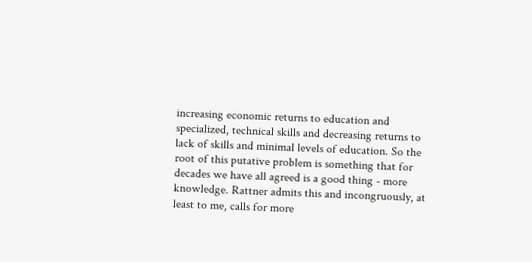increasing economic returns to education and specialized, technical skills and decreasing returns to lack of skills and minimal levels of education. So the root of this putative problem is something that for decades we have all agreed is a good thing - more knowledge. Rattner admits this and incongruously, at least to me, calls for more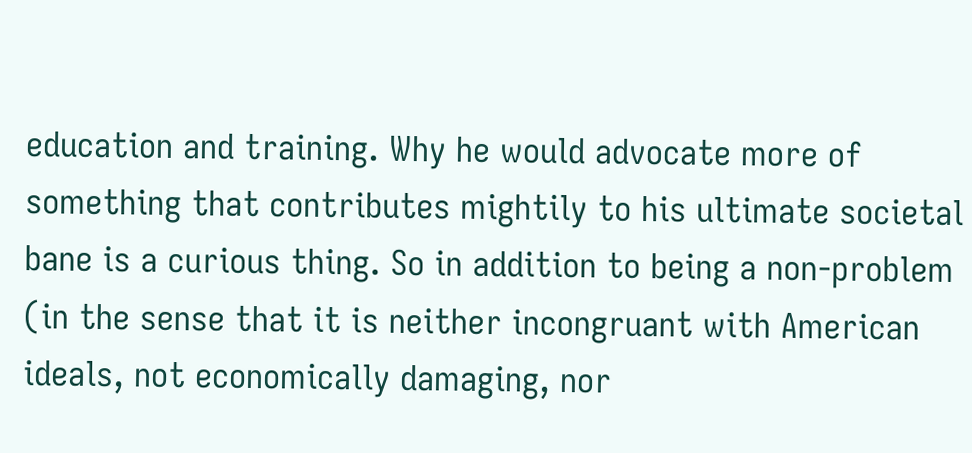education and training. Why he would advocate more of something that contributes mightily to his ultimate societal bane is a curious thing. So in addition to being a non-problem (in the sense that it is neither incongruant with American ideals, not economically damaging, nor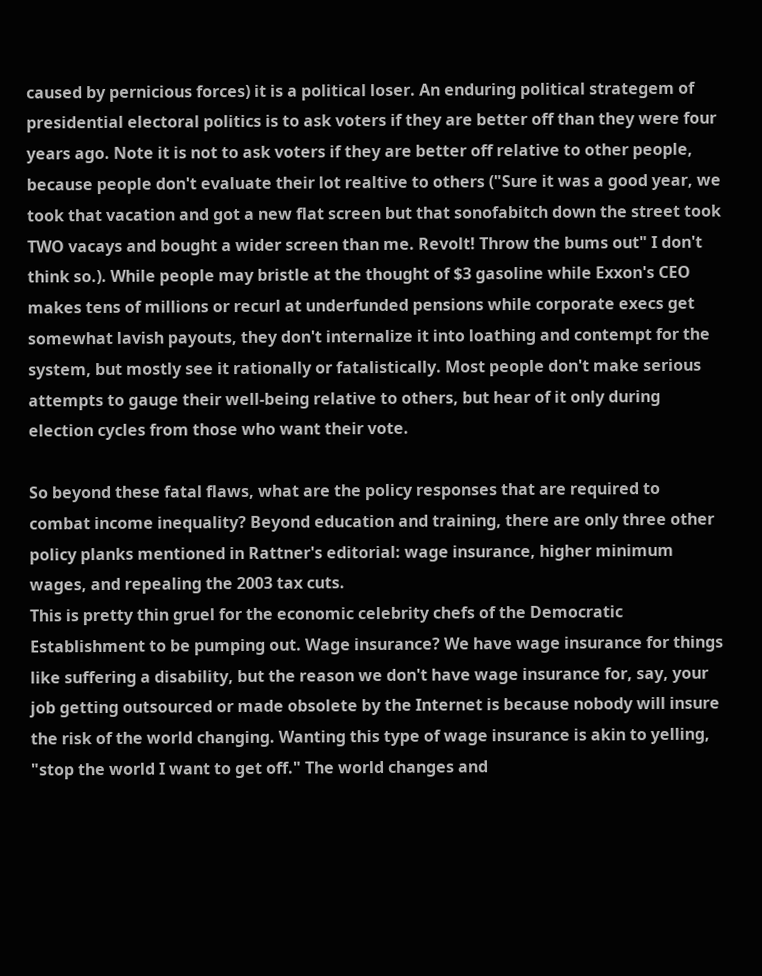caused by pernicious forces) it is a political loser. An enduring political strategem of presidential electoral politics is to ask voters if they are better off than they were four years ago. Note it is not to ask voters if they are better off relative to other people, because people don't evaluate their lot realtive to others ("Sure it was a good year, we took that vacation and got a new flat screen but that sonofabitch down the street took TWO vacays and bought a wider screen than me. Revolt! Throw the bums out" I don't think so.). While people may bristle at the thought of $3 gasoline while Exxon's CEO makes tens of millions or recurl at underfunded pensions while corporate execs get somewhat lavish payouts, they don't internalize it into loathing and contempt for the system, but mostly see it rationally or fatalistically. Most people don't make serious attempts to gauge their well-being relative to others, but hear of it only during election cycles from those who want their vote.

So beyond these fatal flaws, what are the policy responses that are required to combat income inequality? Beyond education and training, there are only three other policy planks mentioned in Rattner's editorial: wage insurance, higher minimum wages, and repealing the 2003 tax cuts.
This is pretty thin gruel for the economic celebrity chefs of the Democratic Establishment to be pumping out. Wage insurance? We have wage insurance for things like suffering a disability, but the reason we don't have wage insurance for, say, your job getting outsourced or made obsolete by the Internet is because nobody will insure the risk of the world changing. Wanting this type of wage insurance is akin to yelling, "stop the world I want to get off." The world changes and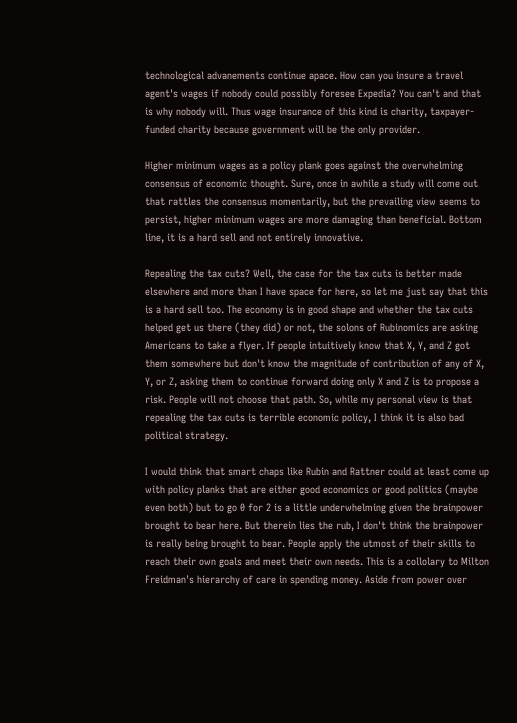technological advanements continue apace. How can you insure a travel agent's wages if nobody could possibly foresee Expedia? You can't and that is why nobody will. Thus wage insurance of this kind is charity, taxpayer-funded charity because government will be the only provider.

Higher minimum wages as a policy plank goes against the overwhelming consensus of economic thought. Sure, once in awhile a study will come out that rattles the consensus momentarily, but the prevailing view seems to persist, higher minimum wages are more damaging than beneficial. Bottom line, it is a hard sell and not entirely innovative.

Repealing the tax cuts? Well, the case for the tax cuts is better made elsewhere and more than I have space for here, so let me just say that this is a hard sell too. The economy is in good shape and whether the tax cuts helped get us there (they did) or not, the solons of Rubinomics are asking Americans to take a flyer. If people intuitively know that X, Y, and Z got them somewhere but don't know the magnitude of contribution of any of X, Y, or Z, asking them to continue forward doing only X and Z is to propose a risk. People will not choose that path. So, while my personal view is that repealing the tax cuts is terrible economic policy, I think it is also bad political strategy.

I would think that smart chaps like Rubin and Rattner could at least come up with policy planks that are either good economics or good politics (maybe even both) but to go 0 for 2 is a little underwhelming given the brainpower brought to bear here. But therein lies the rub, I don't think the brainpower is really being brought to bear. People apply the utmost of their skills to reach their own goals and meet their own needs. This is a collolary to Milton Freidman's hierarchy of care in spending money. Aside from power over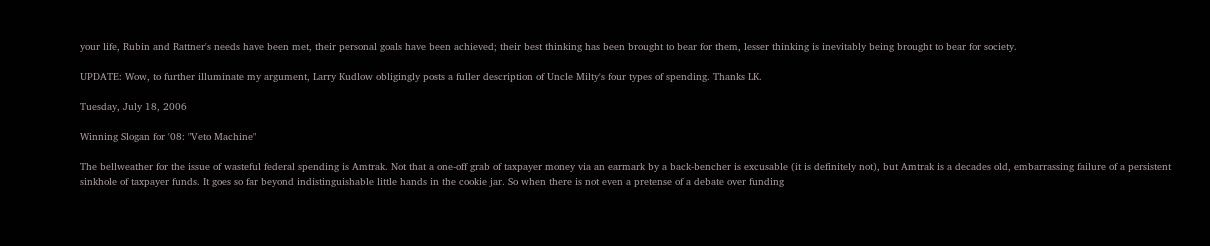your life, Rubin and Rattner's needs have been met, their personal goals have been achieved; their best thinking has been brought to bear for them, lesser thinking is inevitably being brought to bear for society.

UPDATE: Wow, to further illuminate my argument, Larry Kudlow obligingly posts a fuller description of Uncle Milty's four types of spending. Thanks LK.

Tuesday, July 18, 2006

Winning Slogan for '08: "Veto Machine"

The bellweather for the issue of wasteful federal spending is Amtrak. Not that a one-off grab of taxpayer money via an earmark by a back-bencher is excusable (it is definitely not), but Amtrak is a decades old, embarrassing failure of a persistent sinkhole of taxpayer funds. It goes so far beyond indistinguishable little hands in the cookie jar. So when there is not even a pretense of a debate over funding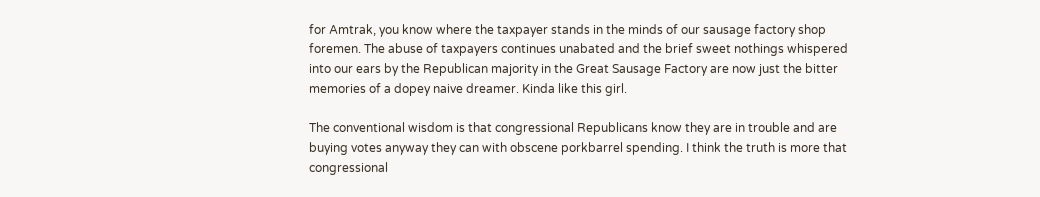for Amtrak, you know where the taxpayer stands in the minds of our sausage factory shop foremen. The abuse of taxpayers continues unabated and the brief sweet nothings whispered into our ears by the Republican majority in the Great Sausage Factory are now just the bitter memories of a dopey naive dreamer. Kinda like this girl.

The conventional wisdom is that congressional Republicans know they are in trouble and are buying votes anyway they can with obscene porkbarrel spending. I think the truth is more that congressional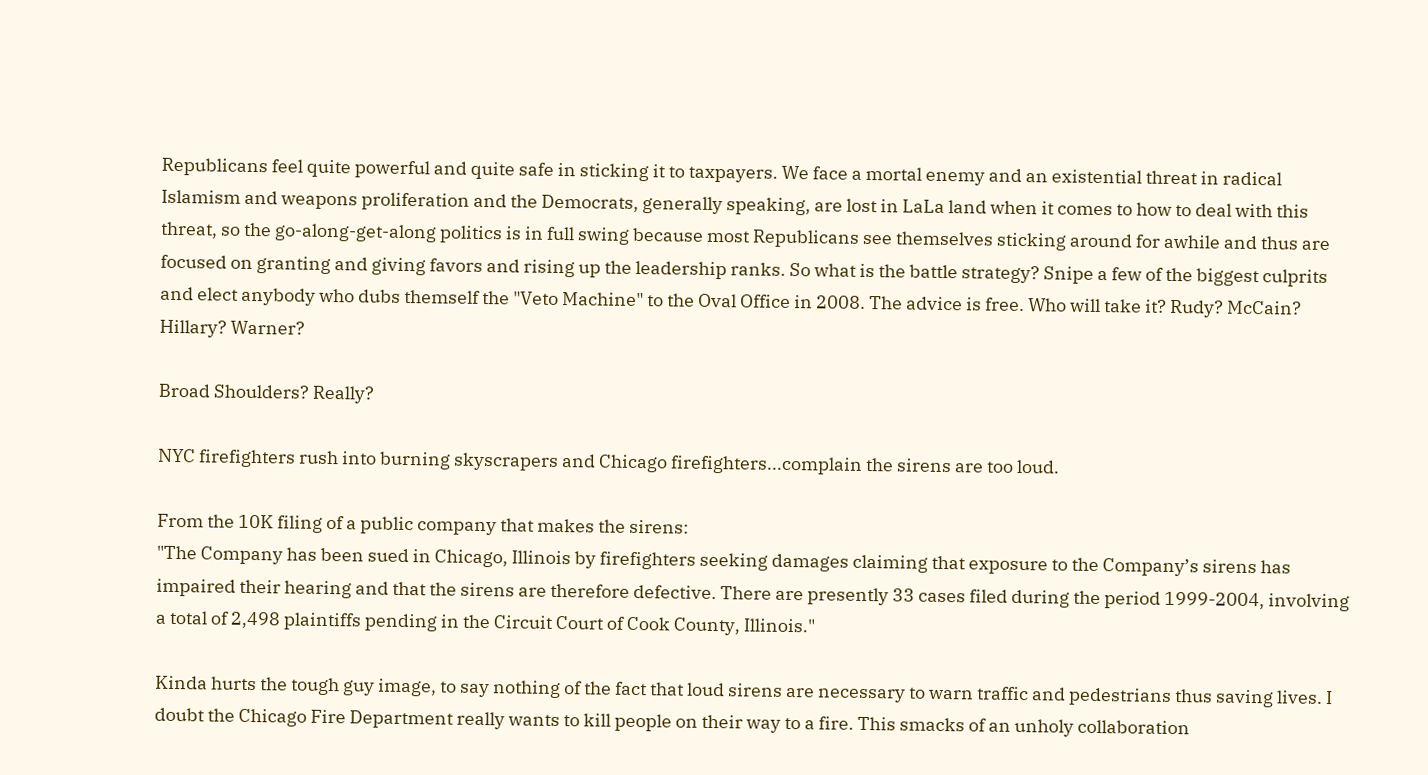Republicans feel quite powerful and quite safe in sticking it to taxpayers. We face a mortal enemy and an existential threat in radical Islamism and weapons proliferation and the Democrats, generally speaking, are lost in LaLa land when it comes to how to deal with this threat, so the go-along-get-along politics is in full swing because most Republicans see themselves sticking around for awhile and thus are focused on granting and giving favors and rising up the leadership ranks. So what is the battle strategy? Snipe a few of the biggest culprits and elect anybody who dubs themself the "Veto Machine" to the Oval Office in 2008. The advice is free. Who will take it? Rudy? McCain? Hillary? Warner?

Broad Shoulders? Really?

NYC firefighters rush into burning skyscrapers and Chicago firefighters...complain the sirens are too loud.

From the 10K filing of a public company that makes the sirens:
"The Company has been sued in Chicago, Illinois by firefighters seeking damages claiming that exposure to the Company’s sirens has impaired their hearing and that the sirens are therefore defective. There are presently 33 cases filed during the period 1999-2004, involving a total of 2,498 plaintiffs pending in the Circuit Court of Cook County, Illinois."

Kinda hurts the tough guy image, to say nothing of the fact that loud sirens are necessary to warn traffic and pedestrians thus saving lives. I doubt the Chicago Fire Department really wants to kill people on their way to a fire. This smacks of an unholy collaboration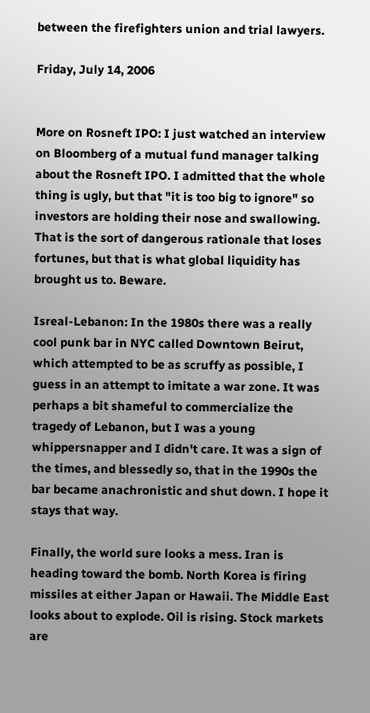between the firefighters union and trial lawyers.

Friday, July 14, 2006


More on Rosneft IPO: I just watched an interview on Bloomberg of a mutual fund manager talking about the Rosneft IPO. I admitted that the whole thing is ugly, but that "it is too big to ignore" so investors are holding their nose and swallowing. That is the sort of dangerous rationale that loses fortunes, but that is what global liquidity has brought us to. Beware.

Isreal-Lebanon: In the 1980s there was a really cool punk bar in NYC called Downtown Beirut, which attempted to be as scruffy as possible, I guess in an attempt to imitate a war zone. It was perhaps a bit shameful to commercialize the tragedy of Lebanon, but I was a young whippersnapper and I didn't care. It was a sign of the times, and blessedly so, that in the 1990s the bar became anachronistic and shut down. I hope it stays that way.

Finally, the world sure looks a mess. Iran is heading toward the bomb. North Korea is firing missiles at either Japan or Hawaii. The Middle East looks about to explode. Oil is rising. Stock markets are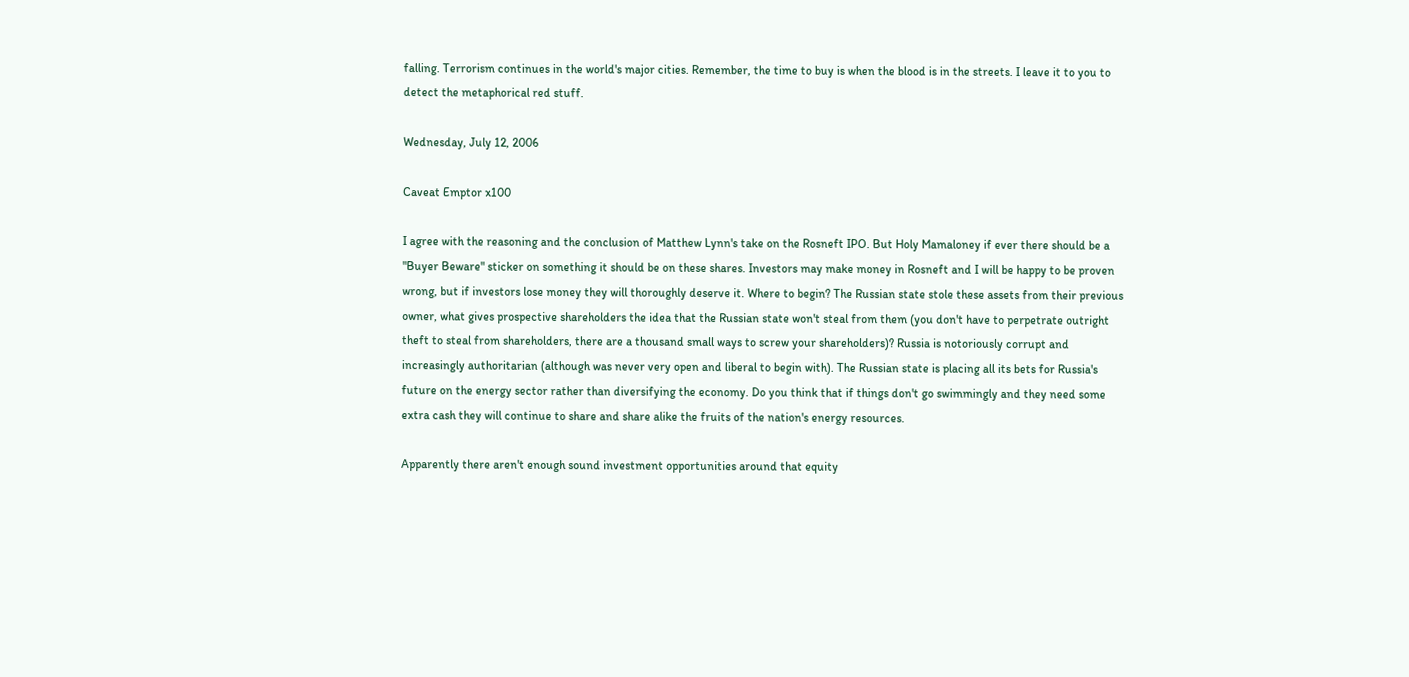falling. Terrorism continues in the world's major cities. Remember, the time to buy is when the blood is in the streets. I leave it to you to detect the metaphorical red stuff.

Wednesday, July 12, 2006

Caveat Emptor x100

I agree with the reasoning and the conclusion of Matthew Lynn's take on the Rosneft IPO. But Holy Mamaloney if ever there should be a "Buyer Beware" sticker on something it should be on these shares. Investors may make money in Rosneft and I will be happy to be proven wrong, but if investors lose money they will thoroughly deserve it. Where to begin? The Russian state stole these assets from their previous owner, what gives prospective shareholders the idea that the Russian state won't steal from them (you don't have to perpetrate outright theft to steal from shareholders, there are a thousand small ways to screw your shareholders)? Russia is notoriously corrupt and increasingly authoritarian (although was never very open and liberal to begin with). The Russian state is placing all its bets for Russia's future on the energy sector rather than diversifying the economy. Do you think that if things don't go swimmingly and they need some extra cash they will continue to share and share alike the fruits of the nation's energy resources.

Apparently there aren't enough sound investment opportunities around that equity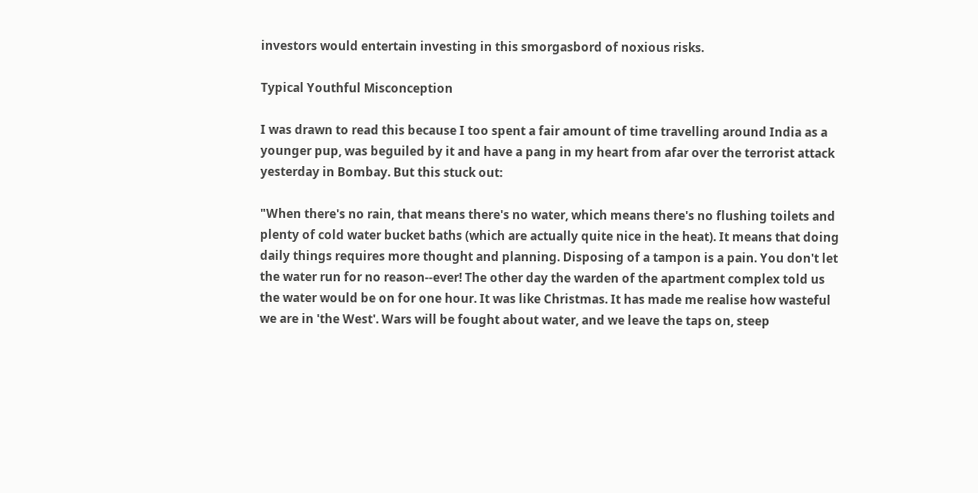investors would entertain investing in this smorgasbord of noxious risks.

Typical Youthful Misconception

I was drawn to read this because I too spent a fair amount of time travelling around India as a younger pup, was beguiled by it and have a pang in my heart from afar over the terrorist attack yesterday in Bombay. But this stuck out:

"When there's no rain, that means there's no water, which means there's no flushing toilets and plenty of cold water bucket baths (which are actually quite nice in the heat). It means that doing daily things requires more thought and planning. Disposing of a tampon is a pain. You don't let the water run for no reason--ever! The other day the warden of the apartment complex told us the water would be on for one hour. It was like Christmas. It has made me realise how wasteful we are in 'the West'. Wars will be fought about water, and we leave the taps on, steep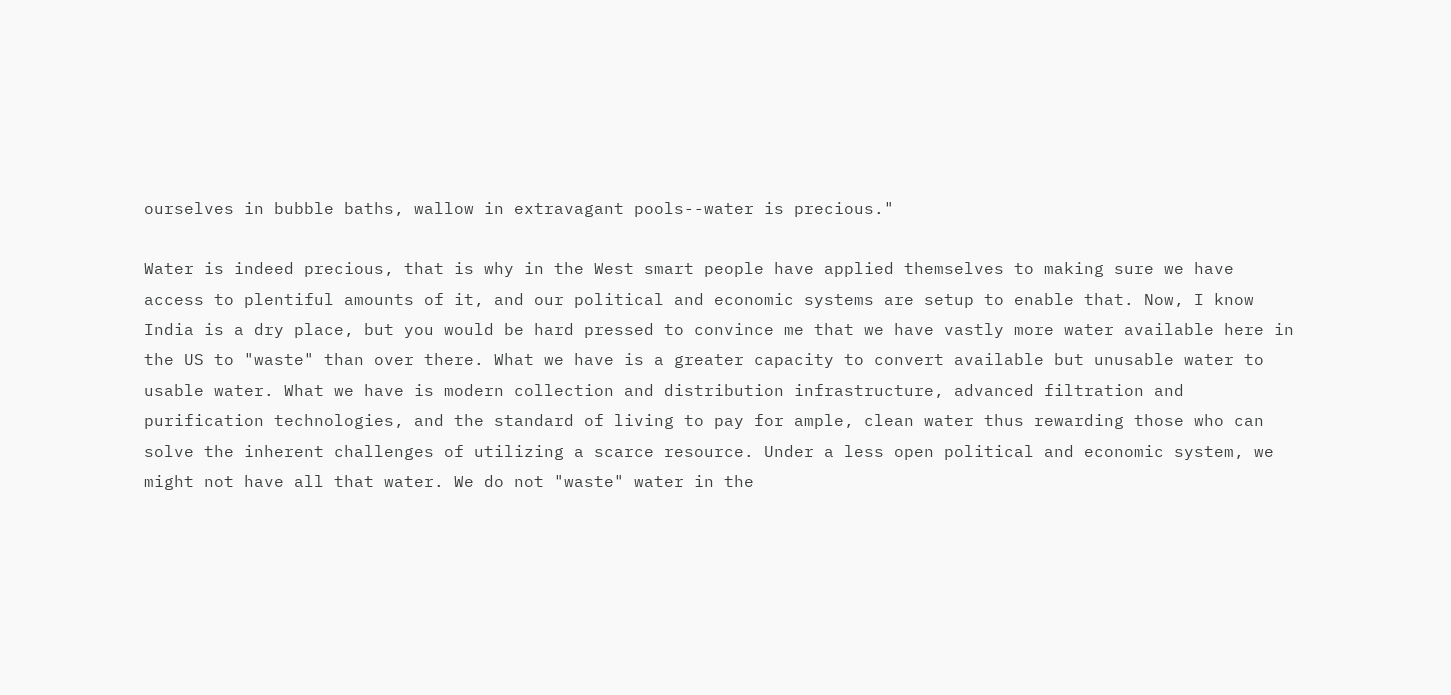ourselves in bubble baths, wallow in extravagant pools--water is precious."

Water is indeed precious, that is why in the West smart people have applied themselves to making sure we have access to plentiful amounts of it, and our political and economic systems are setup to enable that. Now, I know India is a dry place, but you would be hard pressed to convince me that we have vastly more water available here in the US to "waste" than over there. What we have is a greater capacity to convert available but unusable water to usable water. What we have is modern collection and distribution infrastructure, advanced filtration and purification technologies, and the standard of living to pay for ample, clean water thus rewarding those who can solve the inherent challenges of utilizing a scarce resource. Under a less open political and economic system, we might not have all that water. We do not "waste" water in the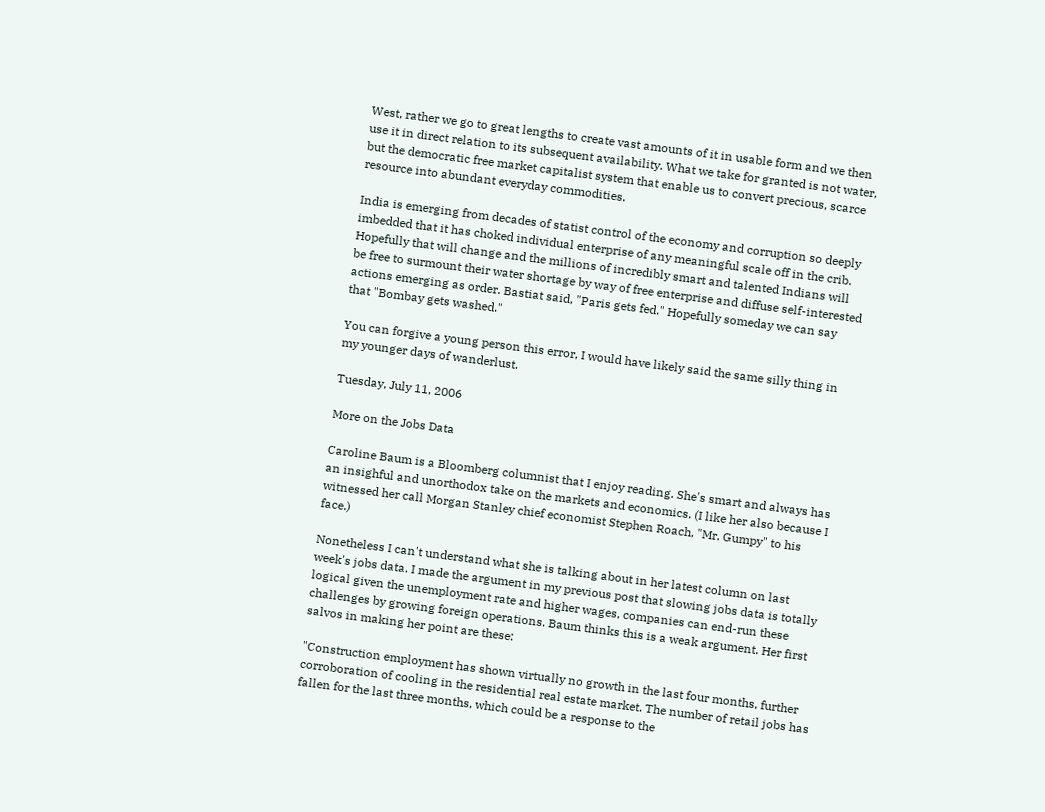West, rather we go to great lengths to create vast amounts of it in usable form and we then use it in direct relation to its subsequent availability. What we take for granted is not water, but the democratic free market capitalist system that enable us to convert precious, scarce resource into abundant everyday commodities.

India is emerging from decades of statist control of the economy and corruption so deeply imbedded that it has choked individual enterprise of any meaningful scale off in the crib. Hopefully that will change and the millions of incredibly smart and talented Indians will be free to surmount their water shortage by way of free enterprise and diffuse self-interested actions emerging as order. Bastiat said, "Paris gets fed." Hopefully someday we can say that "Bombay gets washed."

You can forgive a young person this error, I would have likely said the same silly thing in my younger days of wanderlust.

Tuesday, July 11, 2006

More on the Jobs Data

Caroline Baum is a Bloomberg columnist that I enjoy reading. She's smart and always has an insighful and unorthodox take on the markets and economics. (I like her also because I witnessed her call Morgan Stanley chief economist Stephen Roach, "Mr. Gumpy" to his face.)

Nonetheless I can't understand what she is talking about in her latest column on last week's jobs data. I made the argument in my previous post that slowing jobs data is totally logical given the unemployment rate and higher wages, companies can end-run these challenges by growing foreign operations. Baum thinks this is a weak argument. Her first salvos in making her point are these:

"Construction employment has shown virtually no growth in the last four months, further corroboration of cooling in the residential real estate market. The number of retail jobs has fallen for the last three months, which could be a response to the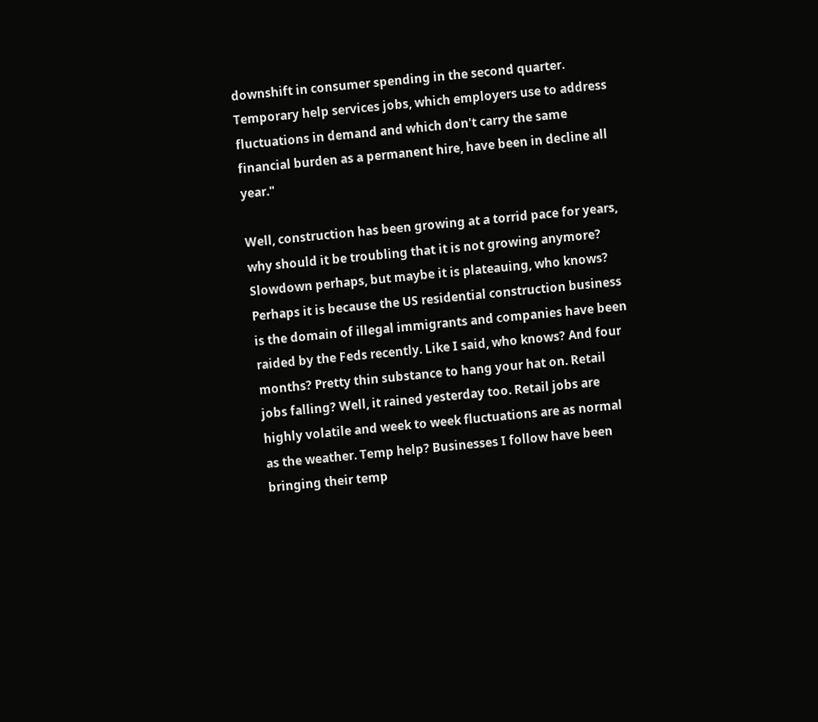downshift in consumer spending in the second quarter. Temporary help services jobs, which employers use to address fluctuations in demand and which don't carry the same financial burden as a permanent hire, have been in decline all year."

Well, construction has been growing at a torrid pace for years, why should it be troubling that it is not growing anymore? Slowdown perhaps, but maybe it is plateauing, who knows? Perhaps it is because the US residential construction business is the domain of illegal immigrants and companies have been raided by the Feds recently. Like I said, who knows? And four months? Pretty thin substance to hang your hat on. Retail jobs falling? Well, it rained yesterday too. Retail jobs are highly volatile and week to week fluctuations are as normal as the weather. Temp help? Businesses I follow have been bringing their temp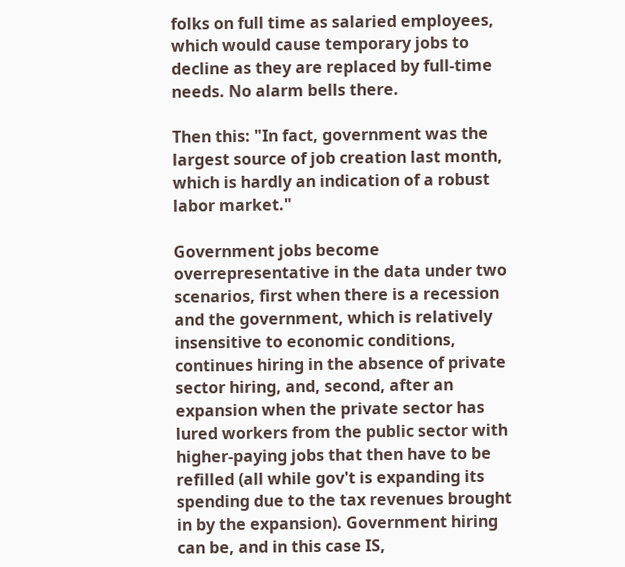folks on full time as salaried employees, which would cause temporary jobs to decline as they are replaced by full-time needs. No alarm bells there.

Then this: "In fact, government was the largest source of job creation last month, which is hardly an indication of a robust labor market."

Government jobs become overrepresentative in the data under two scenarios, first when there is a recession and the government, which is relatively insensitive to economic conditions, continues hiring in the absence of private sector hiring, and, second, after an expansion when the private sector has lured workers from the public sector with higher-paying jobs that then have to be refilled (all while gov't is expanding its spending due to the tax revenues brought in by the expansion). Government hiring can be, and in this case IS,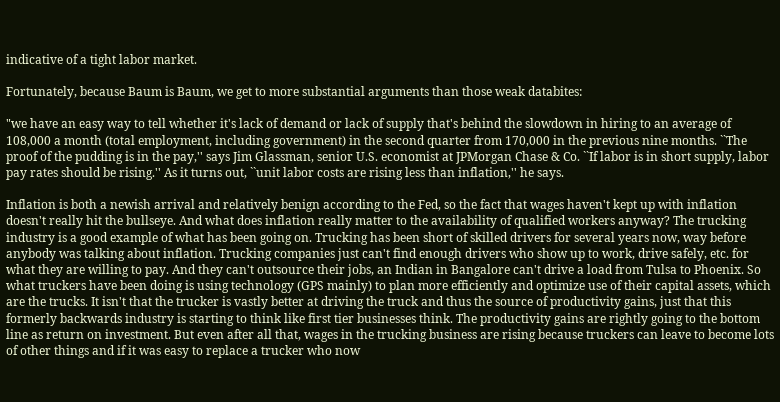indicative of a tight labor market.

Fortunately, because Baum is Baum, we get to more substantial arguments than those weak databites:

"we have an easy way to tell whether it's lack of demand or lack of supply that's behind the slowdown in hiring to an average of 108,000 a month (total employment, including government) in the second quarter from 170,000 in the previous nine months. ``The proof of the pudding is in the pay,'' says Jim Glassman, senior U.S. economist at JPMorgan Chase & Co. ``If labor is in short supply, labor pay rates should be rising.'' As it turns out, ``unit labor costs are rising less than inflation,'' he says.

Inflation is both a newish arrival and relatively benign according to the Fed, so the fact that wages haven't kept up with inflation doesn't really hit the bullseye. And what does inflation really matter to the availability of qualified workers anyway? The trucking industry is a good example of what has been going on. Trucking has been short of skilled drivers for several years now, way before anybody was talking about inflation. Trucking companies just can't find enough drivers who show up to work, drive safely, etc. for what they are willing to pay. And they can't outsource their jobs, an Indian in Bangalore can't drive a load from Tulsa to Phoenix. So what truckers have been doing is using technology (GPS mainly) to plan more efficiently and optimize use of their capital assets, which are the trucks. It isn't that the trucker is vastly better at driving the truck and thus the source of productivity gains, just that this formerly backwards industry is starting to think like first tier businesses think. The productivity gains are rightly going to the bottom line as return on investment. But even after all that, wages in the trucking business are rising because truckers can leave to become lots of other things and if it was easy to replace a trucker who now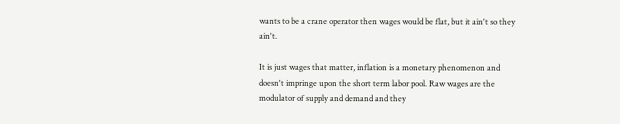wants to be a crane operator then wages would be flat, but it ain't so they ain't.

It is just wages that matter, inflation is a monetary phenomenon and doesn't impringe upon the short term labor pool. Raw wages are the modulator of supply and demand and they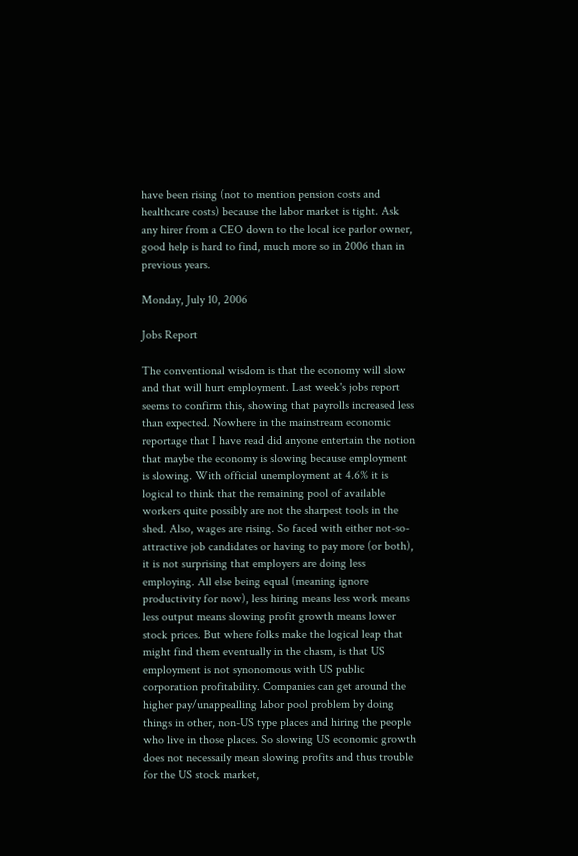have been rising (not to mention pension costs and healthcare costs) because the labor market is tight. Ask any hirer from a CEO down to the local ice parlor owner, good help is hard to find, much more so in 2006 than in previous years.

Monday, July 10, 2006

Jobs Report

The conventional wisdom is that the economy will slow and that will hurt employment. Last week's jobs report seems to confirm this, showing that payrolls increased less than expected. Nowhere in the mainstream economic reportage that I have read did anyone entertain the notion that maybe the economy is slowing because employment is slowing. With official unemployment at 4.6% it is logical to think that the remaining pool of available workers quite possibly are not the sharpest tools in the shed. Also, wages are rising. So faced with either not-so-attractive job candidates or having to pay more (or both), it is not surprising that employers are doing less employing. All else being equal (meaning ignore productivity for now), less hiring means less work means less output means slowing profit growth means lower stock prices. But where folks make the logical leap that might find them eventually in the chasm, is that US employment is not synonomous with US public corporation profitability. Companies can get around the higher pay/unappealling labor pool problem by doing things in other, non-US type places and hiring the people who live in those places. So slowing US economic growth does not necessaily mean slowing profits and thus trouble for the US stock market,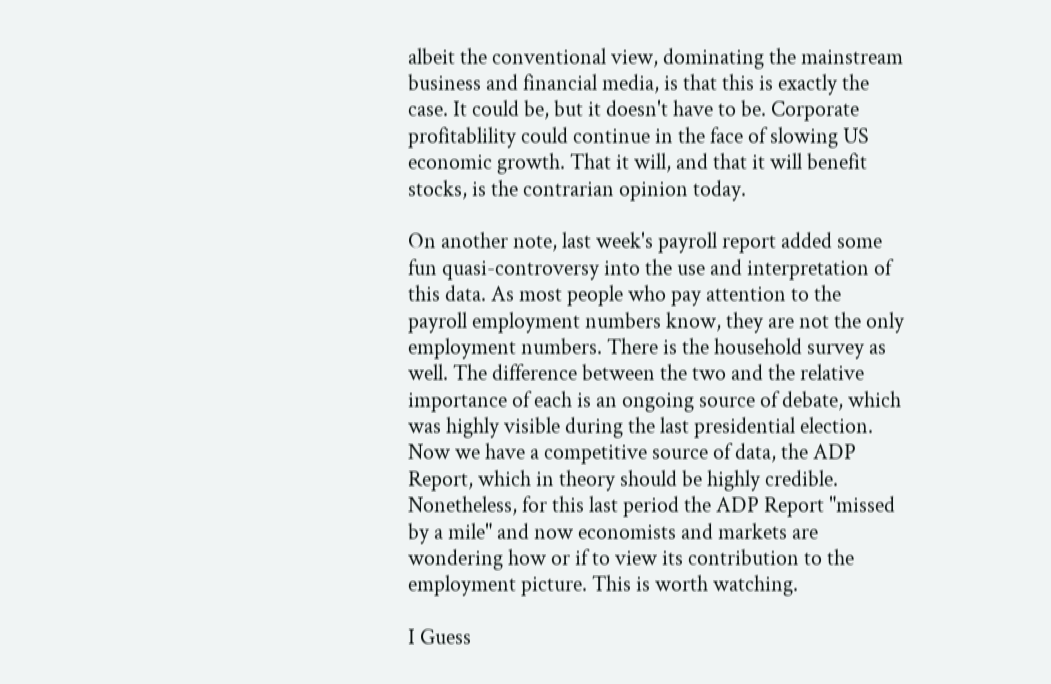albeit the conventional view, dominating the mainstream business and financial media, is that this is exactly the case. It could be, but it doesn't have to be. Corporate profitablility could continue in the face of slowing US economic growth. That it will, and that it will benefit stocks, is the contrarian opinion today.

On another note, last week's payroll report added some fun quasi-controversy into the use and interpretation of this data. As most people who pay attention to the payroll employment numbers know, they are not the only employment numbers. There is the household survey as well. The difference between the two and the relative importance of each is an ongoing source of debate, which was highly visible during the last presidential election. Now we have a competitive source of data, the ADP Report, which in theory should be highly credible. Nonetheless, for this last period the ADP Report "missed by a mile" and now economists and markets are wondering how or if to view its contribution to the employment picture. This is worth watching.

I Guess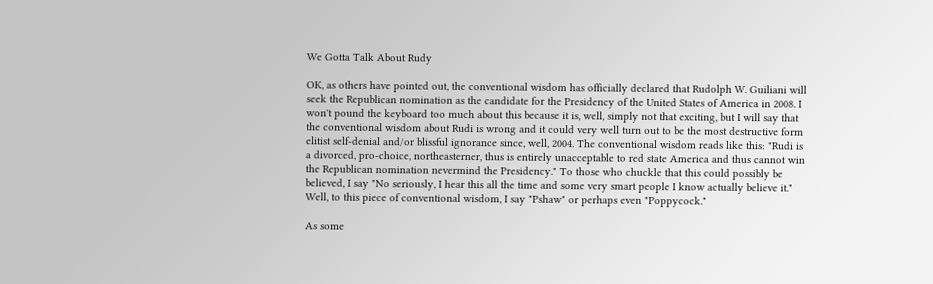We Gotta Talk About Rudy

OK, as others have pointed out, the conventional wisdom has officially declared that Rudolph W. Guiliani will seek the Republican nomination as the candidate for the Presidency of the United States of America in 2008. I won't pound the keyboard too much about this because it is, well, simply not that exciting, but I will say that the conventional wisdom about Rudi is wrong and it could very well turn out to be the most destructive form elitist self-denial and/or blissful ignorance since, well, 2004. The conventional wisdom reads like this: "Rudi is a divorced, pro-choice, northeasterner, thus is entirely unacceptable to red state America and thus cannot win the Republican nomination nevermind the Presidency." To those who chuckle that this could possibly be believed, I say "No seriously, I hear this all the time and some very smart people I know actually believe it." Well, to this piece of conventional wisdom, I say "Pshaw" or perhaps even "Poppycock."

As some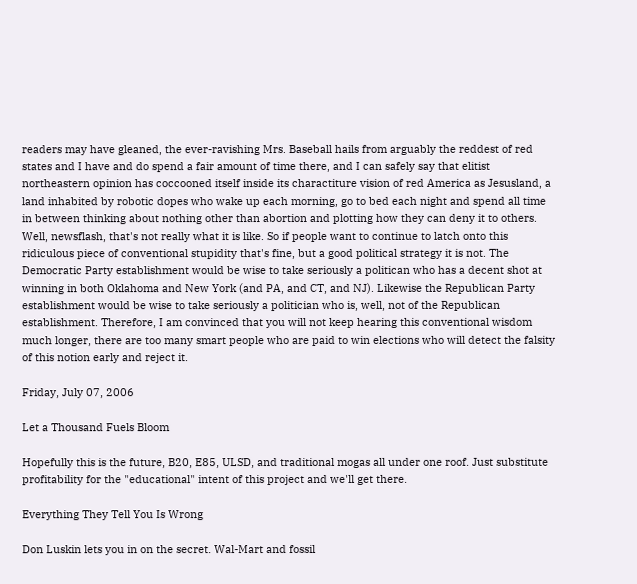readers may have gleaned, the ever-ravishing Mrs. Baseball hails from arguably the reddest of red states and I have and do spend a fair amount of time there, and I can safely say that elitist northeastern opinion has coccooned itself inside its charactiture vision of red America as Jesusland, a land inhabited by robotic dopes who wake up each morning, go to bed each night and spend all time in between thinking about nothing other than abortion and plotting how they can deny it to others. Well, newsflash, that's not really what it is like. So if people want to continue to latch onto this ridiculous piece of conventional stupidity that's fine, but a good political strategy it is not. The Democratic Party establishment would be wise to take seriously a politican who has a decent shot at winning in both Oklahoma and New York (and PA, and CT, and NJ). Likewise the Republican Party establishment would be wise to take seriously a politician who is, well, not of the Republican establishment. Therefore, I am convinced that you will not keep hearing this conventional wisdom much longer, there are too many smart people who are paid to win elections who will detect the falsity of this notion early and reject it.

Friday, July 07, 2006

Let a Thousand Fuels Bloom

Hopefully this is the future, B20, E85, ULSD, and traditional mogas all under one roof. Just substitute profitability for the "educational" intent of this project and we'll get there.

Everything They Tell You Is Wrong

Don Luskin lets you in on the secret. Wal-Mart and fossil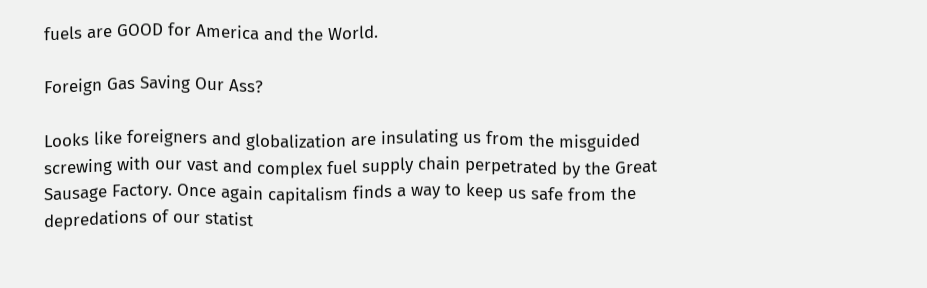fuels are GOOD for America and the World.

Foreign Gas Saving Our Ass?

Looks like foreigners and globalization are insulating us from the misguided screwing with our vast and complex fuel supply chain perpetrated by the Great Sausage Factory. Once again capitalism finds a way to keep us safe from the depredations of our statist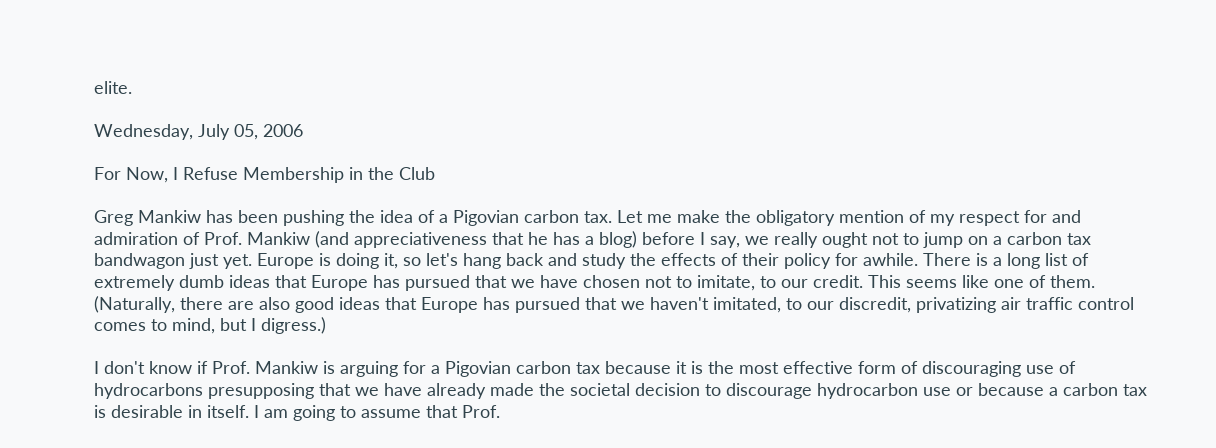elite.

Wednesday, July 05, 2006

For Now, I Refuse Membership in the Club

Greg Mankiw has been pushing the idea of a Pigovian carbon tax. Let me make the obligatory mention of my respect for and admiration of Prof. Mankiw (and appreciativeness that he has a blog) before I say, we really ought not to jump on a carbon tax bandwagon just yet. Europe is doing it, so let's hang back and study the effects of their policy for awhile. There is a long list of extremely dumb ideas that Europe has pursued that we have chosen not to imitate, to our credit. This seems like one of them. (Naturally, there are also good ideas that Europe has pursued that we haven't imitated, to our discredit, privatizing air traffic control comes to mind, but I digress.)

I don't know if Prof. Mankiw is arguing for a Pigovian carbon tax because it is the most effective form of discouraging use of hydrocarbons presupposing that we have already made the societal decision to discourage hydrocarbon use or because a carbon tax is desirable in itself. I am going to assume that Prof.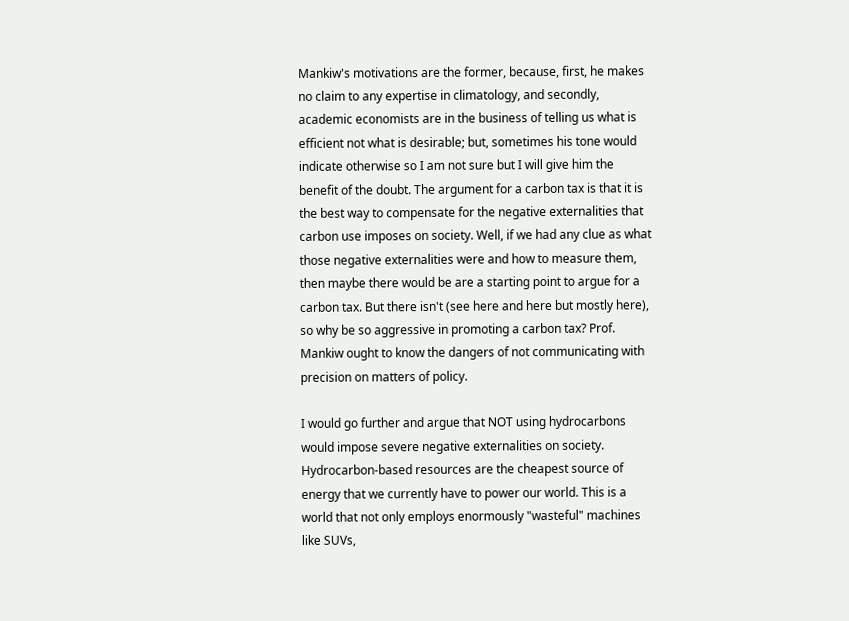Mankiw's motivations are the former, because, first, he makes no claim to any expertise in climatology, and secondly, academic economists are in the business of telling us what is efficient not what is desirable; but, sometimes his tone would indicate otherwise so I am not sure but I will give him the benefit of the doubt. The argument for a carbon tax is that it is the best way to compensate for the negative externalities that carbon use imposes on society. Well, if we had any clue as what those negative externalities were and how to measure them, then maybe there would be are a starting point to argue for a carbon tax. But there isn't (see here and here but mostly here), so why be so aggressive in promoting a carbon tax? Prof. Mankiw ought to know the dangers of not communicating with precision on matters of policy.

I would go further and argue that NOT using hydrocarbons would impose severe negative externalities on society. Hydrocarbon-based resources are the cheapest source of energy that we currently have to power our world. This is a world that not only employs enormously "wasteful" machines like SUVs,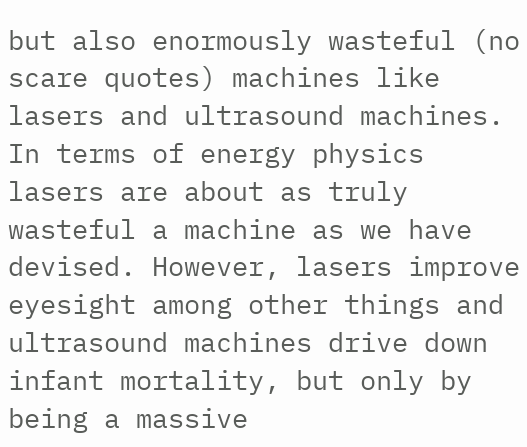but also enormously wasteful (no scare quotes) machines like lasers and ultrasound machines. In terms of energy physics lasers are about as truly wasteful a machine as we have devised. However, lasers improve eyesight among other things and ultrasound machines drive down infant mortality, but only by being a massive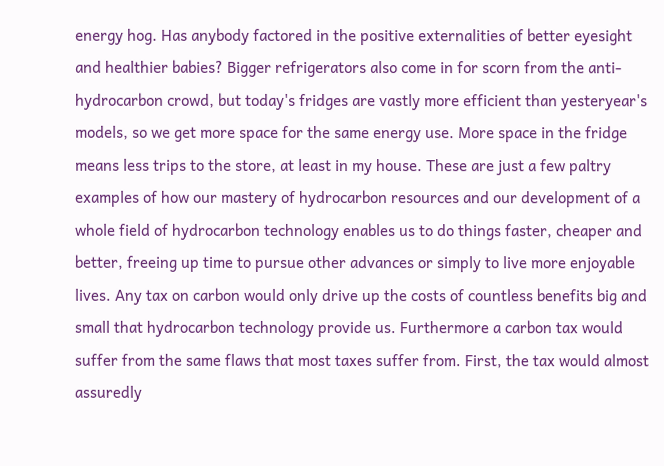energy hog. Has anybody factored in the positive externalities of better eyesight and healthier babies? Bigger refrigerators also come in for scorn from the anti-hydrocarbon crowd, but today's fridges are vastly more efficient than yesteryear's models, so we get more space for the same energy use. More space in the fridge means less trips to the store, at least in my house. These are just a few paltry examples of how our mastery of hydrocarbon resources and our development of a whole field of hydrocarbon technology enables us to do things faster, cheaper and better, freeing up time to pursue other advances or simply to live more enjoyable lives. Any tax on carbon would only drive up the costs of countless benefits big and small that hydrocarbon technology provide us. Furthermore a carbon tax would suffer from the same flaws that most taxes suffer from. First, the tax would almost assuredly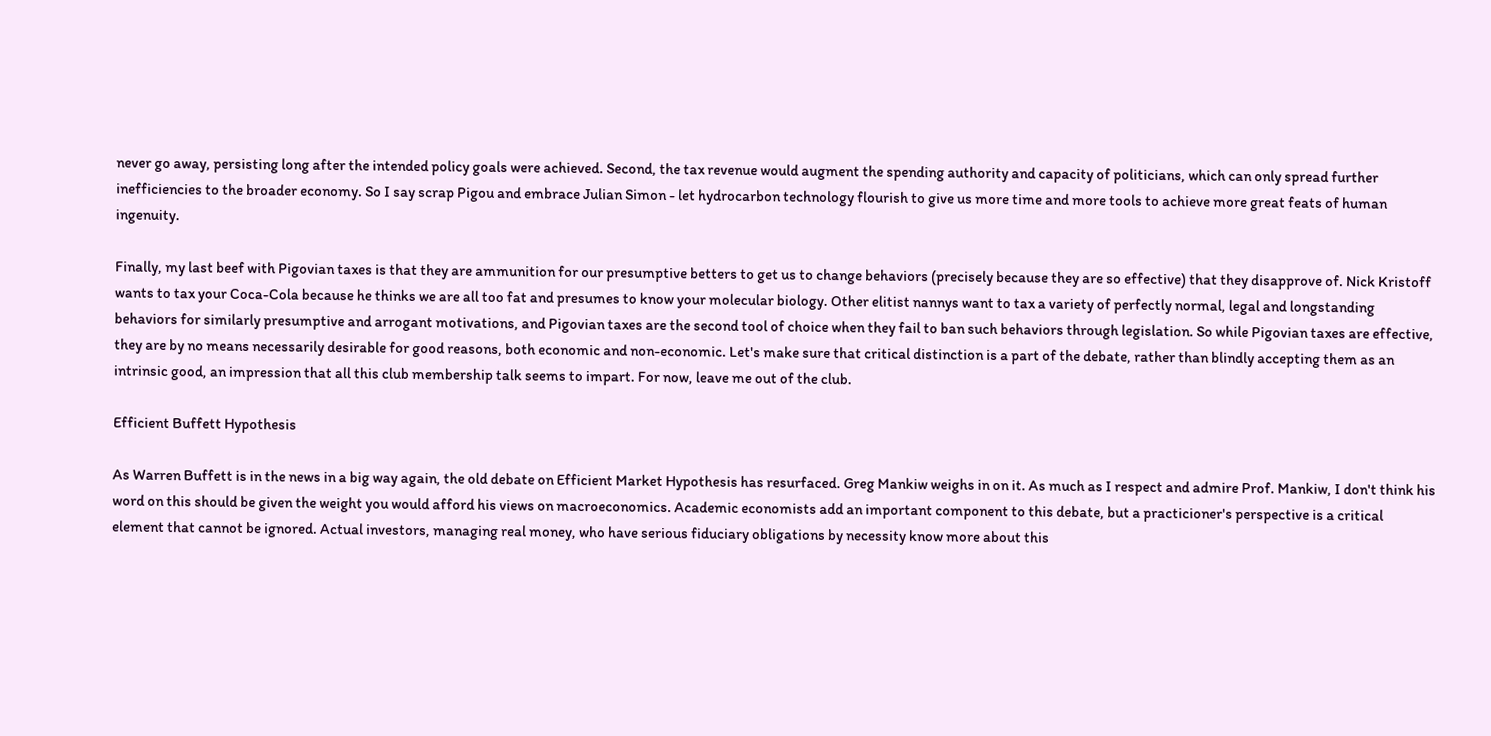never go away, persisting long after the intended policy goals were achieved. Second, the tax revenue would augment the spending authority and capacity of politicians, which can only spread further inefficiencies to the broader economy. So I say scrap Pigou and embrace Julian Simon - let hydrocarbon technology flourish to give us more time and more tools to achieve more great feats of human ingenuity.

Finally, my last beef with Pigovian taxes is that they are ammunition for our presumptive betters to get us to change behaviors (precisely because they are so effective) that they disapprove of. Nick Kristoff wants to tax your Coca-Cola because he thinks we are all too fat and presumes to know your molecular biology. Other elitist nannys want to tax a variety of perfectly normal, legal and longstanding behaviors for similarly presumptive and arrogant motivations, and Pigovian taxes are the second tool of choice when they fail to ban such behaviors through legislation. So while Pigovian taxes are effective, they are by no means necessarily desirable for good reasons, both economic and non-economic. Let's make sure that critical distinction is a part of the debate, rather than blindly accepting them as an intrinsic good, an impression that all this club membership talk seems to impart. For now, leave me out of the club.

Efficient Buffett Hypothesis

As Warren Buffett is in the news in a big way again, the old debate on Efficient Market Hypothesis has resurfaced. Greg Mankiw weighs in on it. As much as I respect and admire Prof. Mankiw, I don't think his word on this should be given the weight you would afford his views on macroeconomics. Academic economists add an important component to this debate, but a practicioner's perspective is a critical element that cannot be ignored. Actual investors, managing real money, who have serious fiduciary obligations by necessity know more about this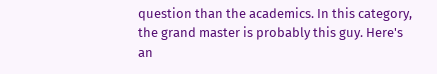question than the academics. In this category, the grand master is probably this guy. Here's an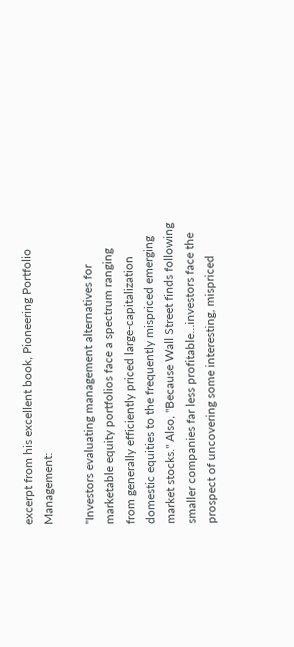excerpt from his excellent book, Pioneering Portfolio Management:

"Investors evaluating management alternatives for marketable equity portfolios face a spectrum ranging from generally efficiently priced large-capitalization domestic equities to the frequently mispriced emerging market stocks." Also, "Because Wall Street finds following smaller companies far less profitable...investors face the prospect of uncovering some interesting, mispriced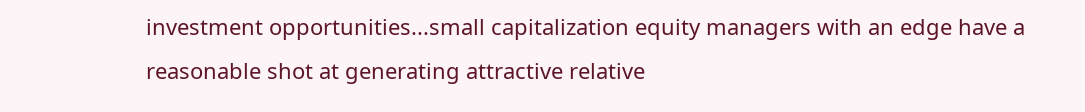investment opportunities...small capitalization equity managers with an edge have a reasonable shot at generating attractive relative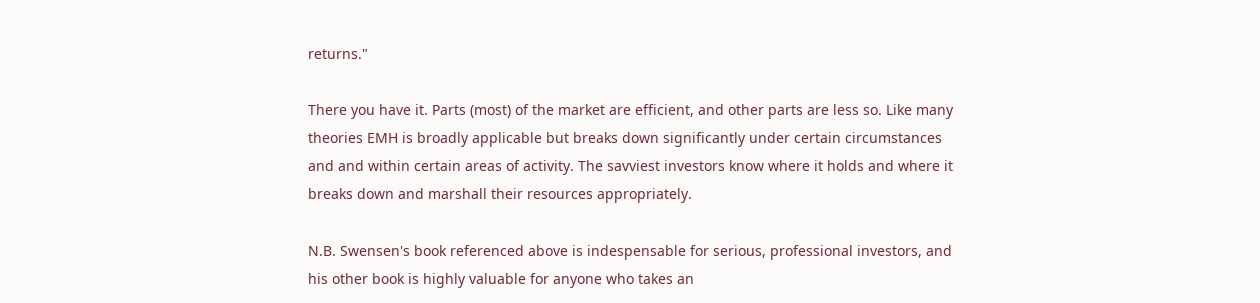returns."

There you have it. Parts (most) of the market are efficient, and other parts are less so. Like many theories EMH is broadly applicable but breaks down significantly under certain circumstances and and within certain areas of activity. The savviest investors know where it holds and where it breaks down and marshall their resources appropriately.

N.B. Swensen's book referenced above is indespensable for serious, professional investors, and his other book is highly valuable for anyone who takes an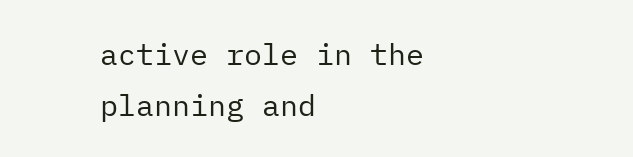active role in the planning and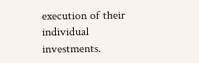execution of their individual investments.